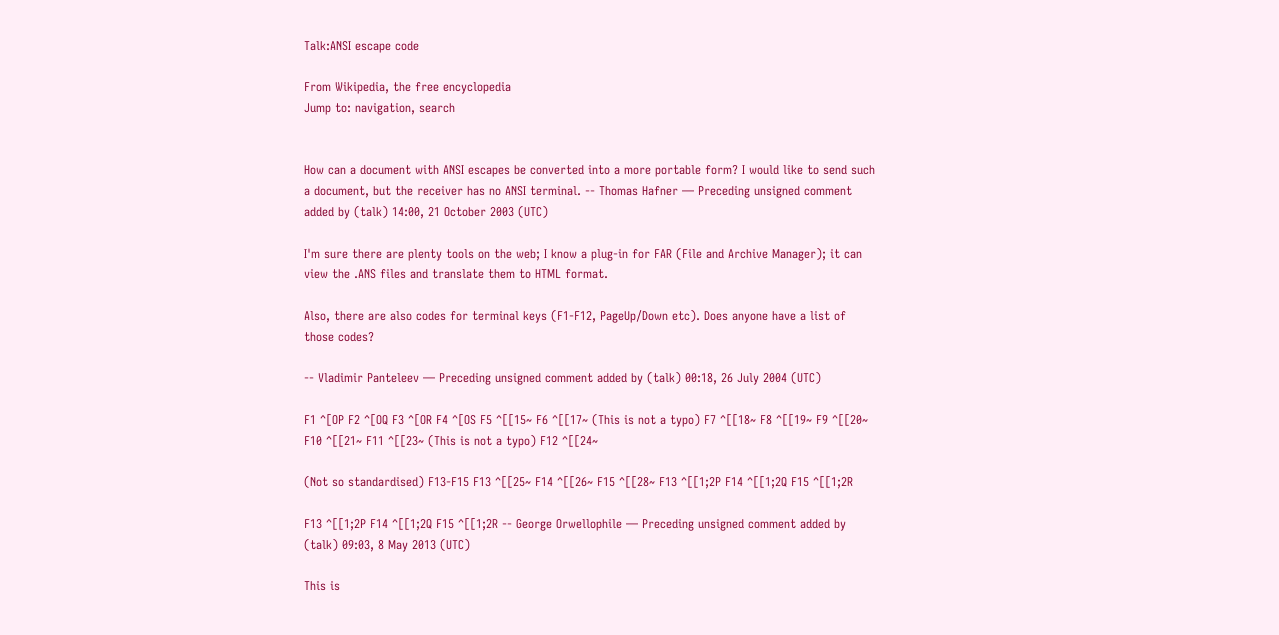Talk:ANSI escape code

From Wikipedia, the free encyclopedia
Jump to: navigation, search


How can a document with ANSI escapes be converted into a more portable form? I would like to send such a document, but the receiver has no ANSI terminal. -- Thomas Hafner — Preceding unsigned comment added by (talk) 14:00, 21 October 2003 (UTC)

I'm sure there are plenty tools on the web; I know a plug-in for FAR (File and Archive Manager); it can view the .ANS files and translate them to HTML format.

Also, there are also codes for terminal keys (F1-F12, PageUp/Down etc). Does anyone have a list of those codes?

-- Vladimir Panteleev — Preceding unsigned comment added by (talk) 00:18, 26 July 2004 (UTC)

F1 ^[OP F2 ^[OQ F3 ^[OR F4 ^[OS F5 ^[[15~ F6 ^[[17~ (This is not a typo) F7 ^[[18~ F8 ^[[19~ F9 ^[[20~ F10 ^[[21~ F11 ^[[23~ (This is not a typo) F12 ^[[24~

(Not so standardised) F13-F15 F13 ^[[25~ F14 ^[[26~ F15 ^[[28~ F13 ^[[1;2P F14 ^[[1;2Q F15 ^[[1;2R

F13 ^[[1;2P F14 ^[[1;2Q F15 ^[[1;2R -- George Orwellophile — Preceding unsigned comment added by (talk) 09:03, 8 May 2013 (UTC)

This is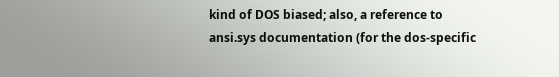kind of DOS biased; also, a reference to ansi.sys documentation (for the dos-specific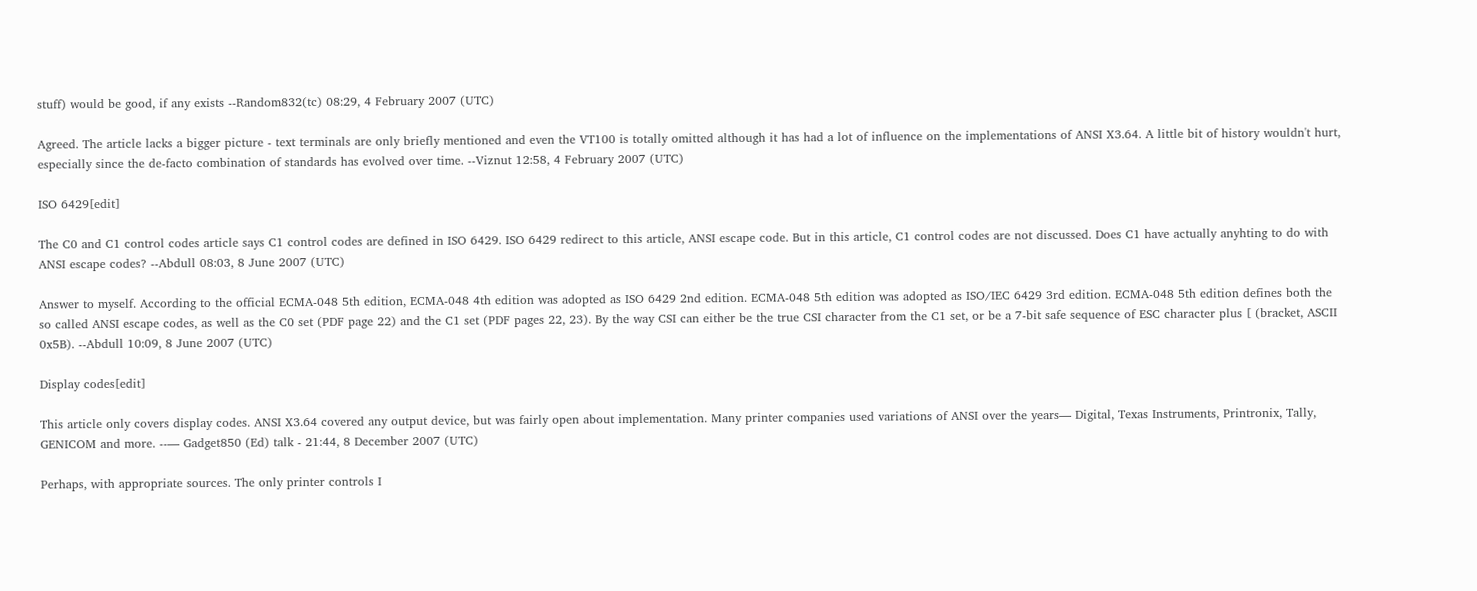stuff) would be good, if any exists --Random832(tc) 08:29, 4 February 2007 (UTC)

Agreed. The article lacks a bigger picture - text terminals are only briefly mentioned and even the VT100 is totally omitted although it has had a lot of influence on the implementations of ANSI X3.64. A little bit of history wouldn't hurt, especially since the de-facto combination of standards has evolved over time. --Viznut 12:58, 4 February 2007 (UTC)

ISO 6429[edit]

The C0 and C1 control codes article says C1 control codes are defined in ISO 6429. ISO 6429 redirect to this article, ANSI escape code. But in this article, C1 control codes are not discussed. Does C1 have actually anyhting to do with ANSI escape codes? --Abdull 08:03, 8 June 2007 (UTC)

Answer to myself. According to the official ECMA-048 5th edition, ECMA-048 4th edition was adopted as ISO 6429 2nd edition. ECMA-048 5th edition was adopted as ISO/IEC 6429 3rd edition. ECMA-048 5th edition defines both the so called ANSI escape codes, as well as the C0 set (PDF page 22) and the C1 set (PDF pages 22, 23). By the way CSI can either be the true CSI character from the C1 set, or be a 7-bit safe sequence of ESC character plus [ (bracket, ASCII 0x5B). --Abdull 10:09, 8 June 2007 (UTC)

Display codes[edit]

This article only covers display codes. ANSI X3.64 covered any output device, but was fairly open about implementation. Many printer companies used variations of ANSI over the years— Digital, Texas Instruments, Printronix, Tally, GENICOM and more. --— Gadget850 (Ed) talk - 21:44, 8 December 2007 (UTC)

Perhaps, with appropriate sources. The only printer controls I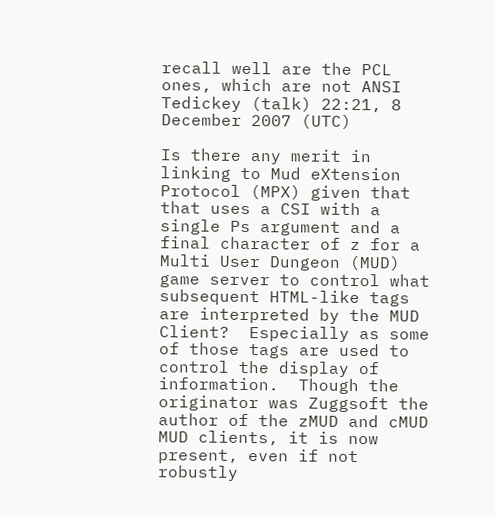recall well are the PCL ones, which are not ANSI Tedickey (talk) 22:21, 8 December 2007 (UTC)

Is there any merit in linking to Mud eXtension Protocol (MPX) given that that uses a CSI with a single Ps argument and a final character of z for a Multi User Dungeon (MUD) game server to control what subsequent HTML-like tags are interpreted by the MUD Client?  Especially as some of those tags are used to control the display of information.  Though the originator was Zuggsoft the author of the zMUD and cMUD MUD clients, it is now present, even if not robustly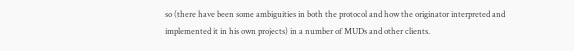so (there have been some ambiguities in both the protocol and how the originator interpreted and implemented it in his own projects) in a number of MUDs and other clients.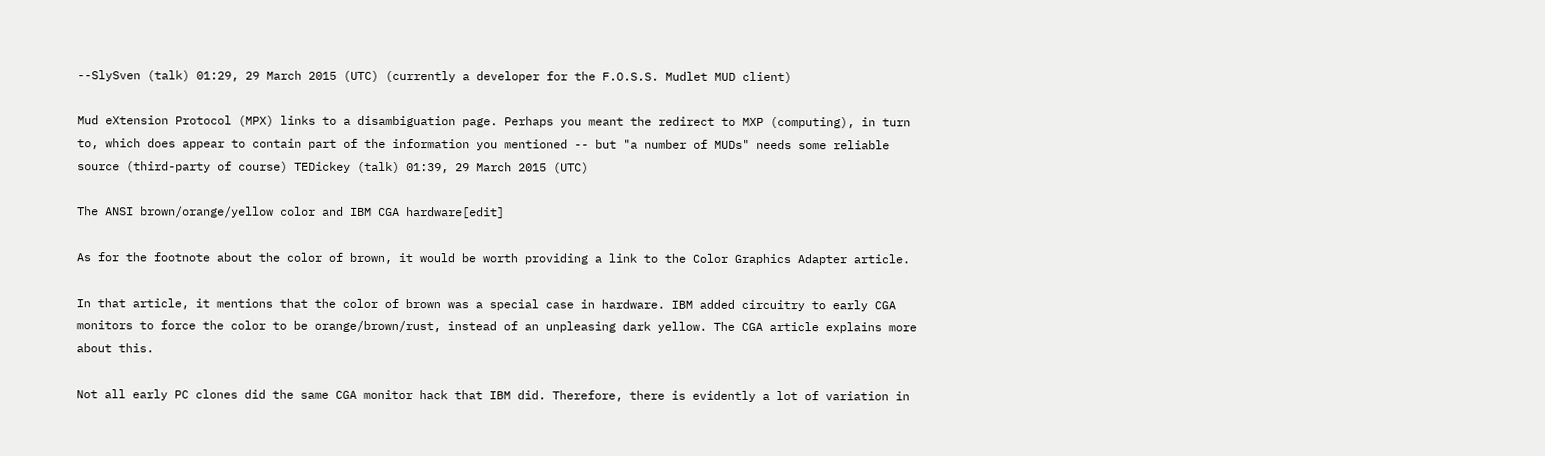--SlySven (talk) 01:29, 29 March 2015 (UTC) (currently a developer for the F.O.S.S. Mudlet MUD client)

Mud eXtension Protocol (MPX) links to a disambiguation page. Perhaps you meant the redirect to MXP (computing), in turn to, which does appear to contain part of the information you mentioned -- but "a number of MUDs" needs some reliable source (third-party of course) TEDickey (talk) 01:39, 29 March 2015 (UTC)

The ANSI brown/orange/yellow color and IBM CGA hardware[edit]

As for the footnote about the color of brown, it would be worth providing a link to the Color Graphics Adapter article.

In that article, it mentions that the color of brown was a special case in hardware. IBM added circuitry to early CGA monitors to force the color to be orange/brown/rust, instead of an unpleasing dark yellow. The CGA article explains more about this.

Not all early PC clones did the same CGA monitor hack that IBM did. Therefore, there is evidently a lot of variation in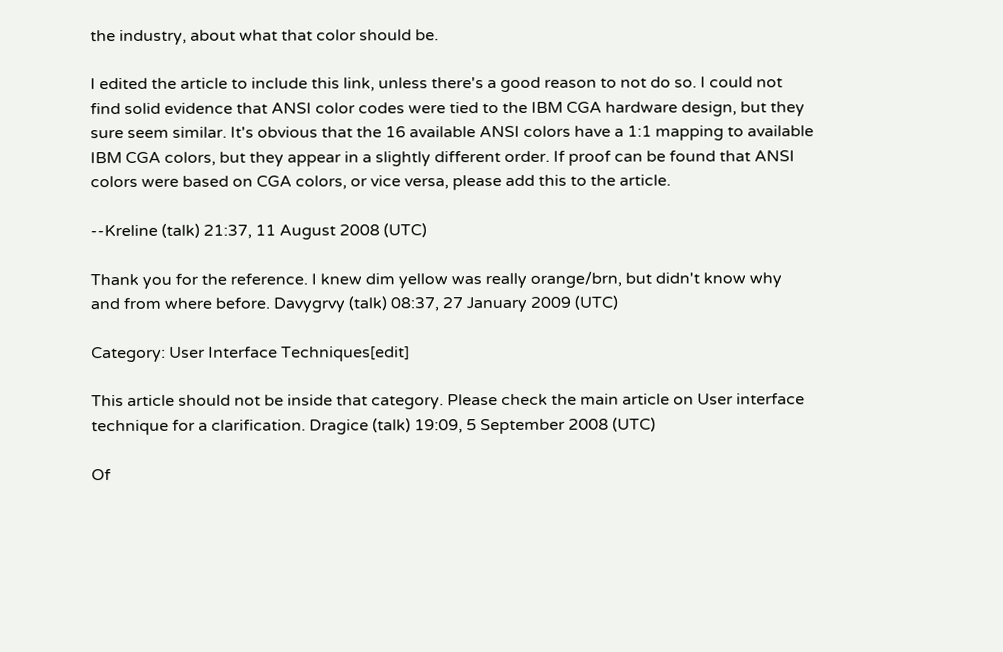the industry, about what that color should be.

I edited the article to include this link, unless there's a good reason to not do so. I could not find solid evidence that ANSI color codes were tied to the IBM CGA hardware design, but they sure seem similar. It's obvious that the 16 available ANSI colors have a 1:1 mapping to available IBM CGA colors, but they appear in a slightly different order. If proof can be found that ANSI colors were based on CGA colors, or vice versa, please add this to the article.

--Kreline (talk) 21:37, 11 August 2008 (UTC)

Thank you for the reference. I knew dim yellow was really orange/brn, but didn't know why and from where before. Davygrvy (talk) 08:37, 27 January 2009 (UTC)

Category: User Interface Techniques[edit]

This article should not be inside that category. Please check the main article on User interface technique for a clarification. Dragice (talk) 19:09, 5 September 2008 (UTC)

Of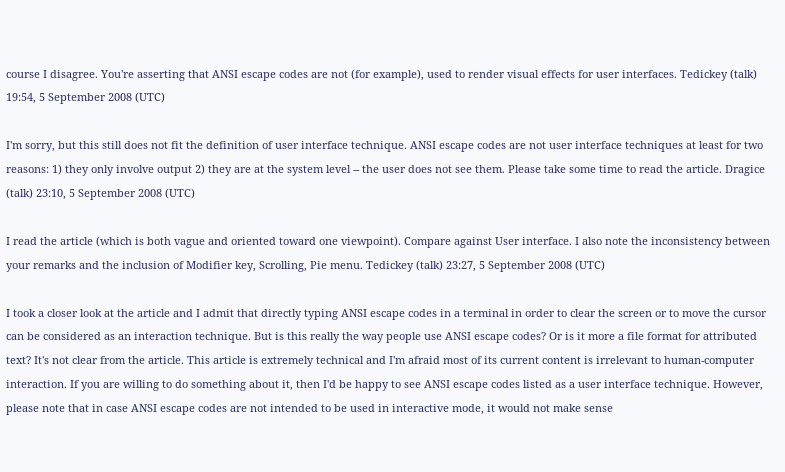course I disagree. You're asserting that ANSI escape codes are not (for example), used to render visual effects for user interfaces. Tedickey (talk) 19:54, 5 September 2008 (UTC)

I'm sorry, but this still does not fit the definition of user interface technique. ANSI escape codes are not user interface techniques at least for two reasons: 1) they only involve output 2) they are at the system level -- the user does not see them. Please take some time to read the article. Dragice (talk) 23:10, 5 September 2008 (UTC)

I read the article (which is both vague and oriented toward one viewpoint). Compare against User interface. I also note the inconsistency between your remarks and the inclusion of Modifier key, Scrolling, Pie menu. Tedickey (talk) 23:27, 5 September 2008 (UTC)

I took a closer look at the article and I admit that directly typing ANSI escape codes in a terminal in order to clear the screen or to move the cursor can be considered as an interaction technique. But is this really the way people use ANSI escape codes? Or is it more a file format for attributed text? It's not clear from the article. This article is extremely technical and I'm afraid most of its current content is irrelevant to human-computer interaction. If you are willing to do something about it, then I'd be happy to see ANSI escape codes listed as a user interface technique. However, please note that in case ANSI escape codes are not intended to be used in interactive mode, it would not make sense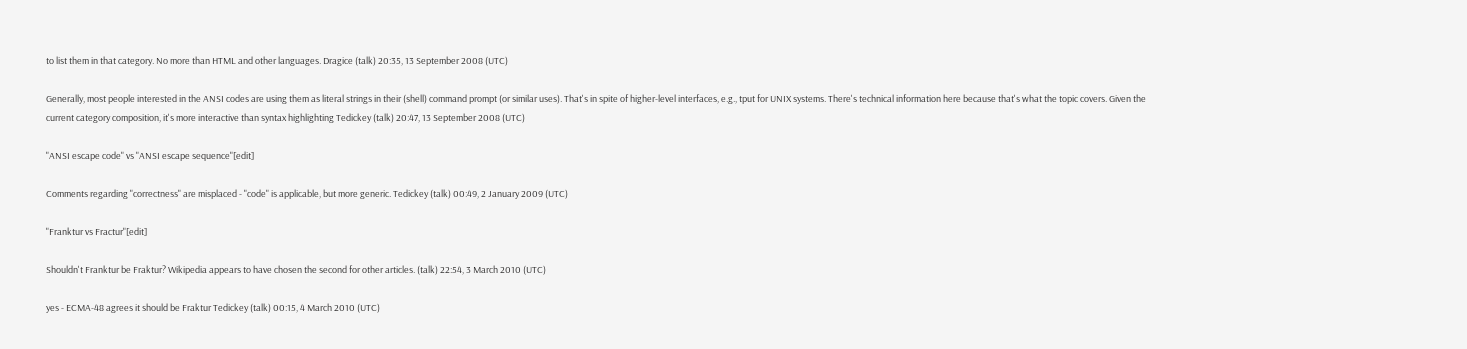to list them in that category. No more than HTML and other languages. Dragice (talk) 20:35, 13 September 2008 (UTC)

Generally, most people interested in the ANSI codes are using them as literal strings in their (shell) command prompt (or similar uses). That's in spite of higher-level interfaces, e.g., tput for UNIX systems. There's technical information here because that's what the topic covers. Given the current category composition, it's more interactive than syntax highlighting Tedickey (talk) 20:47, 13 September 2008 (UTC)

"ANSI escape code" vs "ANSI escape sequence"[edit]

Comments regarding "correctness" are misplaced - "code" is applicable, but more generic. Tedickey (talk) 00:49, 2 January 2009 (UTC)

"Franktur vs Fractur"[edit]

Shouldn't Franktur be Fraktur? Wikipedia appears to have chosen the second for other articles. (talk) 22:54, 3 March 2010 (UTC)

yes - ECMA-48 agrees it should be Fraktur Tedickey (talk) 00:15, 4 March 2010 (UTC)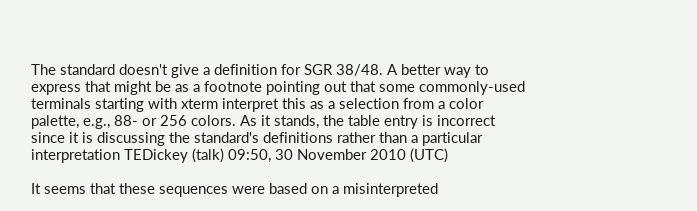The standard doesn't give a definition for SGR 38/48. A better way to express that might be as a footnote pointing out that some commonly-used terminals starting with xterm interpret this as a selection from a color palette, e.g., 88- or 256 colors. As it stands, the table entry is incorrect since it is discussing the standard's definitions rather than a particular interpretation TEDickey (talk) 09:50, 30 November 2010 (UTC)

It seems that these sequences were based on a misinterpreted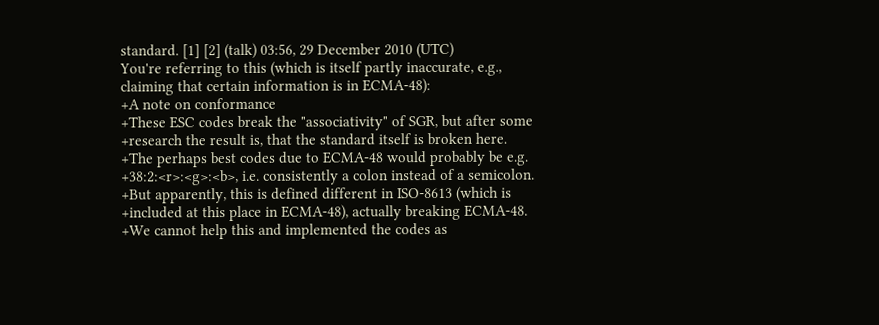standard. [1] [2] (talk) 03:56, 29 December 2010 (UTC)
You're referring to this (which is itself partly inaccurate, e.g., claiming that certain information is in ECMA-48):
+A note on conformance
+These ESC codes break the "associativity" of SGR, but after some
+research the result is, that the standard itself is broken here.
+The perhaps best codes due to ECMA-48 would probably be e.g.
+38:2:<r>:<g>:<b>, i.e. consistently a colon instead of a semicolon.
+But apparently, this is defined different in ISO-8613 (which is
+included at this place in ECMA-48), actually breaking ECMA-48.
+We cannot help this and implemented the codes as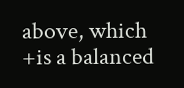above, which
+is a balanced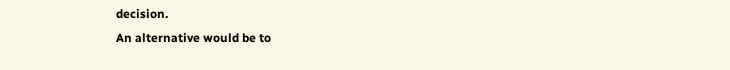decision.
An alternative would be to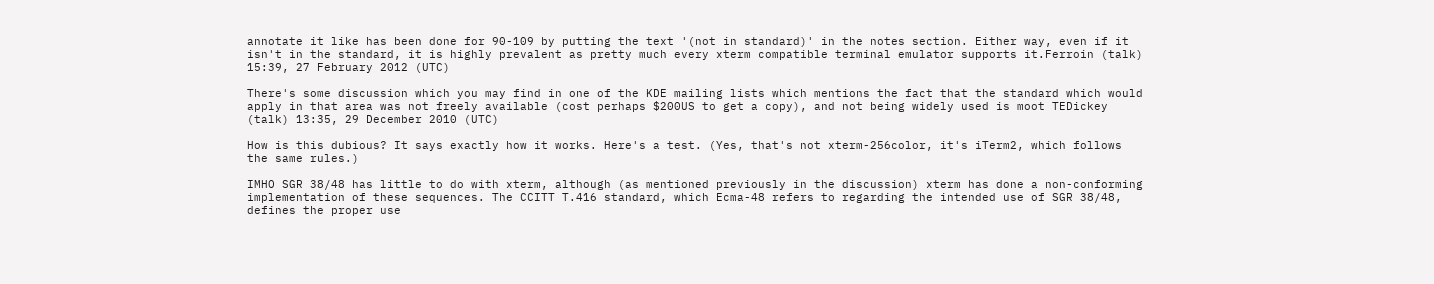annotate it like has been done for 90-109 by putting the text '(not in standard)' in the notes section. Either way, even if it isn't in the standard, it is highly prevalent as pretty much every xterm compatible terminal emulator supports it.Ferroin (talk) 15:39, 27 February 2012 (UTC)

There's some discussion which you may find in one of the KDE mailing lists which mentions the fact that the standard which would apply in that area was not freely available (cost perhaps $200US to get a copy), and not being widely used is moot TEDickey (talk) 13:35, 29 December 2010 (UTC)

How is this dubious? It says exactly how it works. Here's a test. (Yes, that's not xterm-256color, it's iTerm2, which follows the same rules.)

IMHO SGR 38/48 has little to do with xterm, although (as mentioned previously in the discussion) xterm has done a non-conforming implementation of these sequences. The CCITT T.416 standard, which Ecma-48 refers to regarding the intended use of SGR 38/48, defines the proper use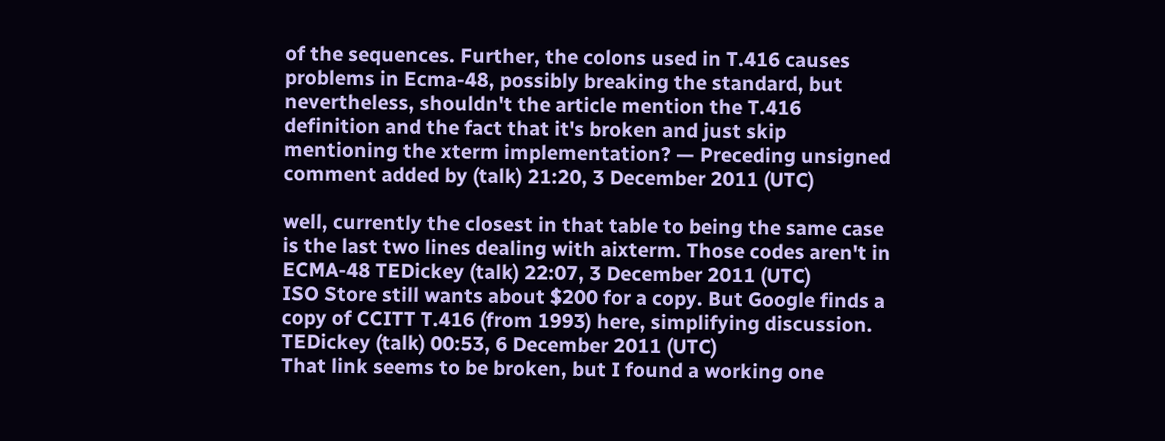of the sequences. Further, the colons used in T.416 causes problems in Ecma-48, possibly breaking the standard, but nevertheless, shouldn't the article mention the T.416 definition and the fact that it's broken and just skip mentioning the xterm implementation? — Preceding unsigned comment added by (talk) 21:20, 3 December 2011 (UTC)

well, currently the closest in that table to being the same case is the last two lines dealing with aixterm. Those codes aren't in ECMA-48 TEDickey (talk) 22:07, 3 December 2011 (UTC)
ISO Store still wants about $200 for a copy. But Google finds a copy of CCITT T.416 (from 1993) here, simplifying discussion. TEDickey (talk) 00:53, 6 December 2011 (UTC)
That link seems to be broken, but I found a working one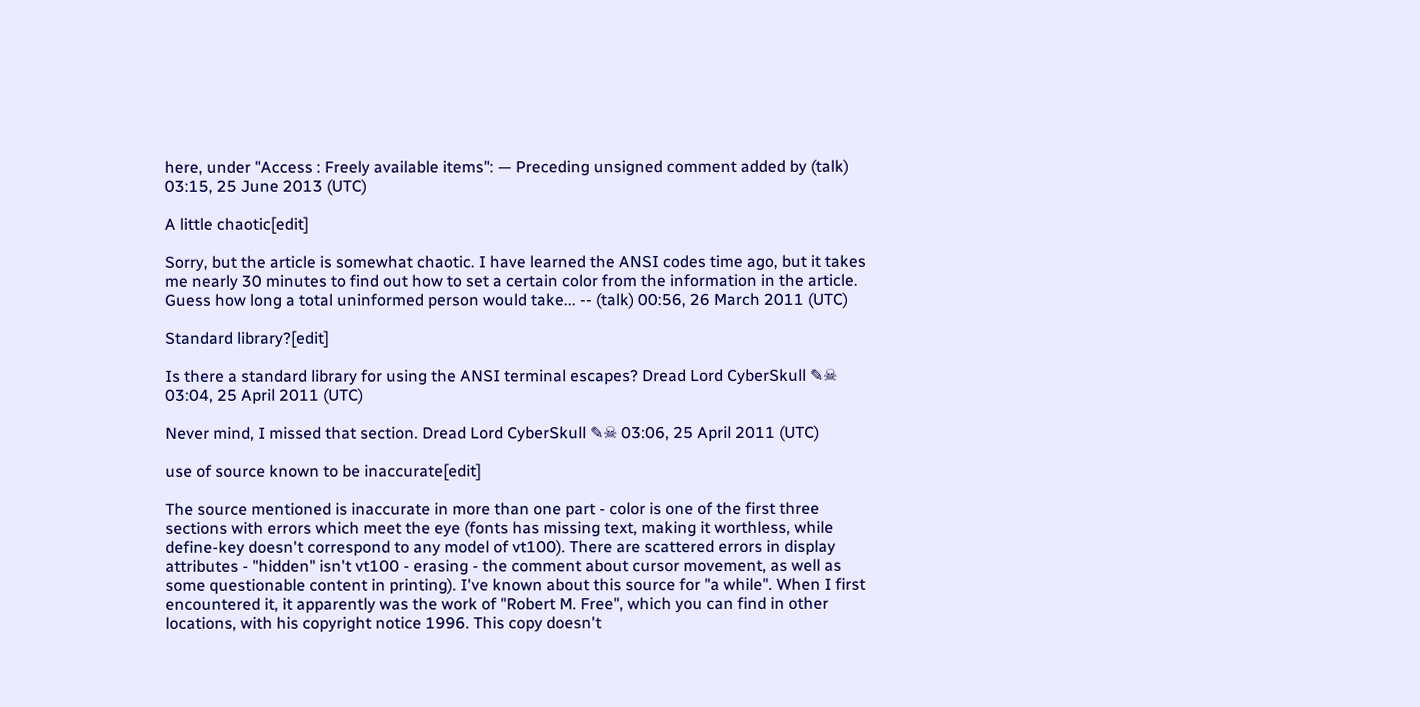here, under "Access : Freely available items": — Preceding unsigned comment added by (talk) 03:15, 25 June 2013 (UTC)

A little chaotic[edit]

Sorry, but the article is somewhat chaotic. I have learned the ANSI codes time ago, but it takes me nearly 30 minutes to find out how to set a certain color from the information in the article. Guess how long a total uninformed person would take... -- (talk) 00:56, 26 March 2011 (UTC)

Standard library?[edit]

Is there a standard library for using the ANSI terminal escapes? Dread Lord CyberSkull ✎☠ 03:04, 25 April 2011 (UTC)

Never mind, I missed that section. Dread Lord CyberSkull ✎☠ 03:06, 25 April 2011 (UTC)

use of source known to be inaccurate[edit]

The source mentioned is inaccurate in more than one part - color is one of the first three sections with errors which meet the eye (fonts has missing text, making it worthless, while define-key doesn't correspond to any model of vt100). There are scattered errors in display attributes - "hidden" isn't vt100 - erasing - the comment about cursor movement, as well as some questionable content in printing). I've known about this source for "a while". When I first encountered it, it apparently was the work of "Robert M. Free", which you can find in other locations, with his copyright notice 1996. This copy doesn't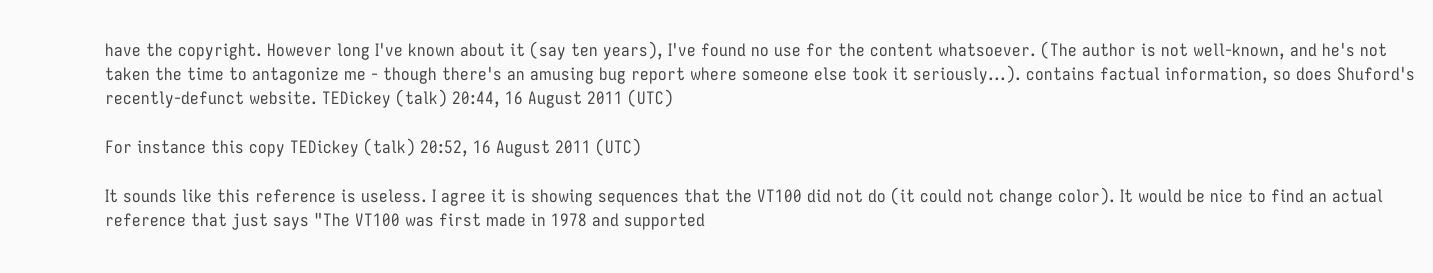have the copyright. However long I've known about it (say ten years), I've found no use for the content whatsoever. (The author is not well-known, and he's not taken the time to antagonize me - though there's an amusing bug report where someone else took it seriously...). contains factual information, so does Shuford's recently-defunct website. TEDickey (talk) 20:44, 16 August 2011 (UTC)

For instance this copy TEDickey (talk) 20:52, 16 August 2011 (UTC)

It sounds like this reference is useless. I agree it is showing sequences that the VT100 did not do (it could not change color). It would be nice to find an actual reference that just says "The VT100 was first made in 1978 and supported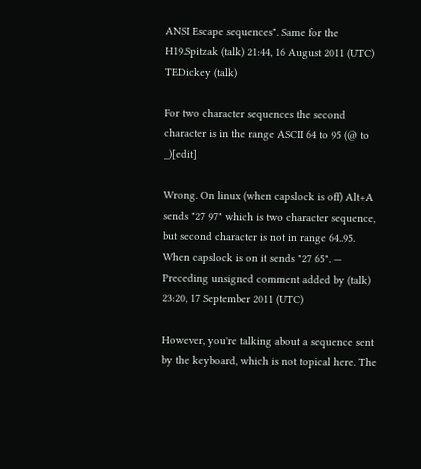ANSI Escape sequences". Same for the H19.Spitzak (talk) 21:44, 16 August 2011 (UTC) TEDickey (talk)

For two character sequences the second character is in the range ASCII 64 to 95 (@ to _)[edit]

Wrong. On linux (when capslock is off) Alt+A sends "27 97" which is two character sequence, but second character is not in range 64..95. When capslock is on it sends "27 65". — Preceding unsigned comment added by (talk) 23:20, 17 September 2011 (UTC)

However, you're talking about a sequence sent by the keyboard, which is not topical here. The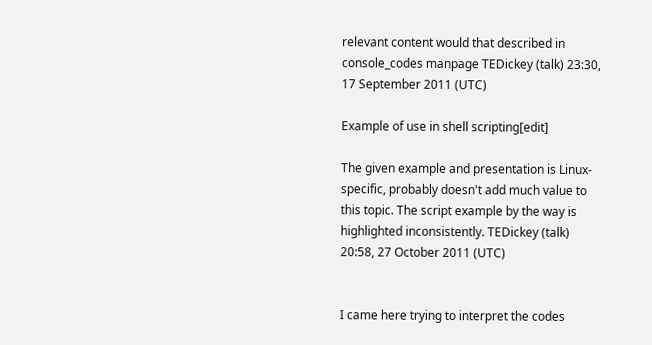relevant content would that described in console_codes manpage TEDickey (talk) 23:30, 17 September 2011 (UTC)

Example of use in shell scripting[edit]

The given example and presentation is Linux-specific, probably doesn't add much value to this topic. The script example by the way is highlighted inconsistently. TEDickey (talk) 20:58, 27 October 2011 (UTC)


I came here trying to interpret the codes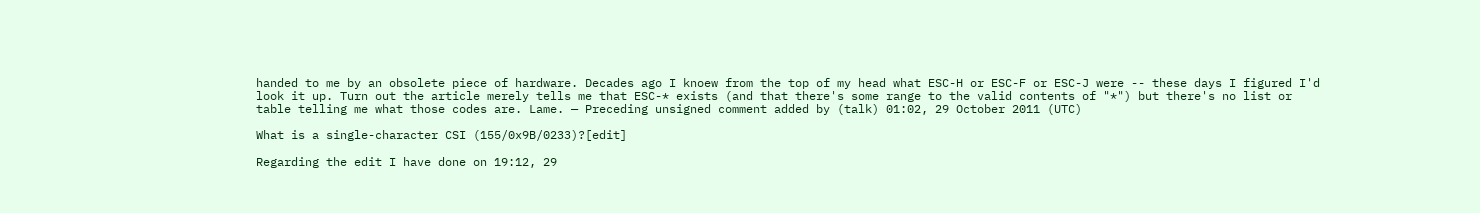handed to me by an obsolete piece of hardware. Decades ago I knoew from the top of my head what ESC-H or ESC-F or ESC-J were -- these days I figured I'd look it up. Turn out the article merely tells me that ESC-* exists (and that there's some range to the valid contents of "*") but there's no list or table telling me what those codes are. Lame. — Preceding unsigned comment added by (talk) 01:02, 29 October 2011 (UTC)

What is a single-character CSI (155/0x9B/0233)?[edit]

Regarding the edit I have done on 19:12, 29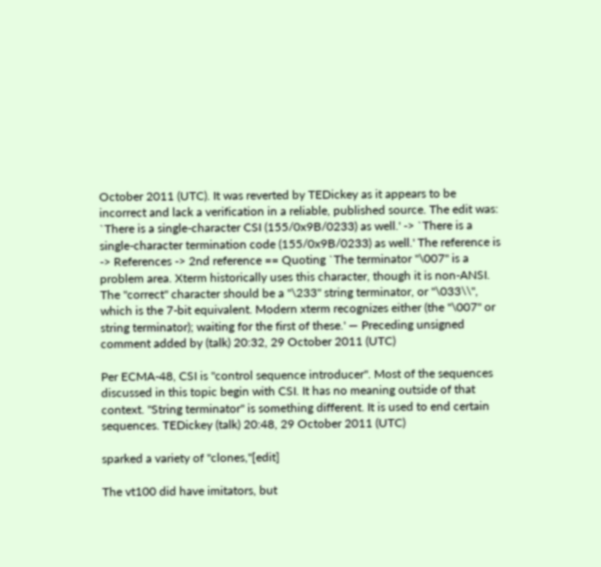October 2011 (UTC). It was reverted by TEDickey as it appears to be incorrect and lack a verification in a reliable, published source. The edit was: `There is a single-character CSI (155/0x9B/0233) as well.' -> `There is a single-character termination code (155/0x9B/0233) as well.' The reference is -> References -> 2nd reference == Quoting `The terminator "\007" is a problem area. Xterm historically uses this character, though it is non-ANSI. The "correct" character should be a "\233" string terminator, or "\033\\", which is the 7-bit equivalent. Modern xterm recognizes either (the "\007" or string terminator); waiting for the first of these.' — Preceding unsigned comment added by (talk) 20:32, 29 October 2011 (UTC)

Per ECMA-48, CSI is "control sequence introducer". Most of the sequences discussed in this topic begin with CSI. It has no meaning outside of that context. "String terminator" is something different. It is used to end certain sequences. TEDickey (talk) 20:48, 29 October 2011 (UTC)

sparked a variety of "clones,"[edit]

The vt100 did have imitators, but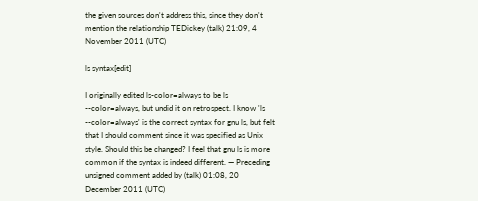the given sources don't address this, since they don't mention the relationship TEDickey (talk) 21:09, 4 November 2011 (UTC)

ls syntax[edit]

I originally edited ls-color=always to be ls --color=always, but undid it on retrospect. I know 'ls --color=always' is the correct syntax for gnu ls, but felt that I should comment since it was specified as Unix style. Should this be changed? I feel that gnu ls is more common if the syntax is indeed different. — Preceding unsigned comment added by (talk) 01:08, 20 December 2011 (UTC)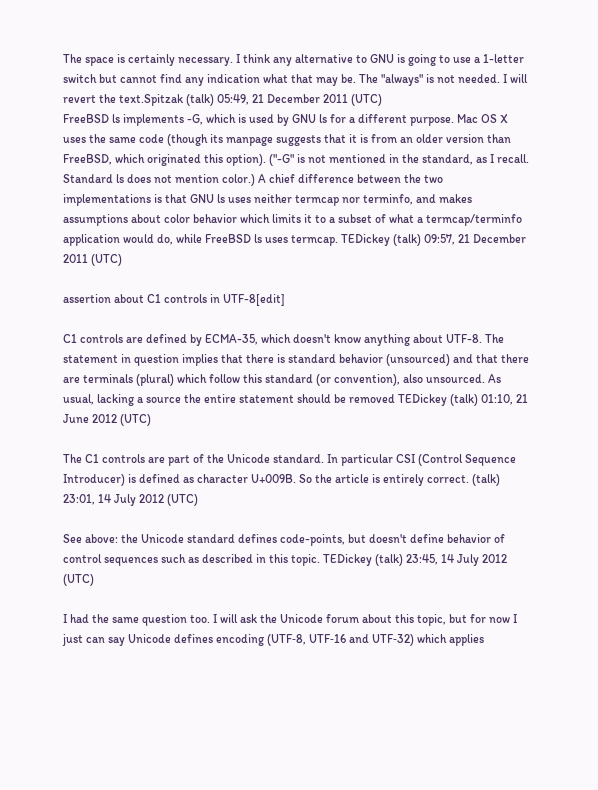The space is certainly necessary. I think any alternative to GNU is going to use a 1-letter switch but cannot find any indication what that may be. The "always" is not needed. I will revert the text.Spitzak (talk) 05:49, 21 December 2011 (UTC)
FreeBSD ls implements -G, which is used by GNU ls for a different purpose. Mac OS X uses the same code (though its manpage suggests that it is from an older version than FreeBSD, which originated this option). ("-G" is not mentioned in the standard, as I recall. Standard ls does not mention color.) A chief difference between the two implementations is that GNU ls uses neither termcap nor terminfo, and makes assumptions about color behavior which limits it to a subset of what a termcap/terminfo application would do, while FreeBSD ls uses termcap. TEDickey (talk) 09:57, 21 December 2011 (UTC)

assertion about C1 controls in UTF-8[edit]

C1 controls are defined by ECMA-35, which doesn't know anything about UTF-8. The statement in question implies that there is standard behavior (unsourced) and that there are terminals (plural) which follow this standard (or convention), also unsourced. As usual, lacking a source the entire statement should be removed TEDickey (talk) 01:10, 21 June 2012 (UTC)

The C1 controls are part of the Unicode standard. In particular CSI (Control Sequence Introducer) is defined as character U+009B. So the article is entirely correct. (talk) 23:01, 14 July 2012 (UTC)

See above: the Unicode standard defines code-points, but doesn't define behavior of control sequences such as described in this topic. TEDickey (talk) 23:45, 14 July 2012 (UTC)

I had the same question too. I will ask the Unicode forum about this topic, but for now I just can say Unicode defines encoding (UTF‑8, UTF‑16 and UTF‑32) which applies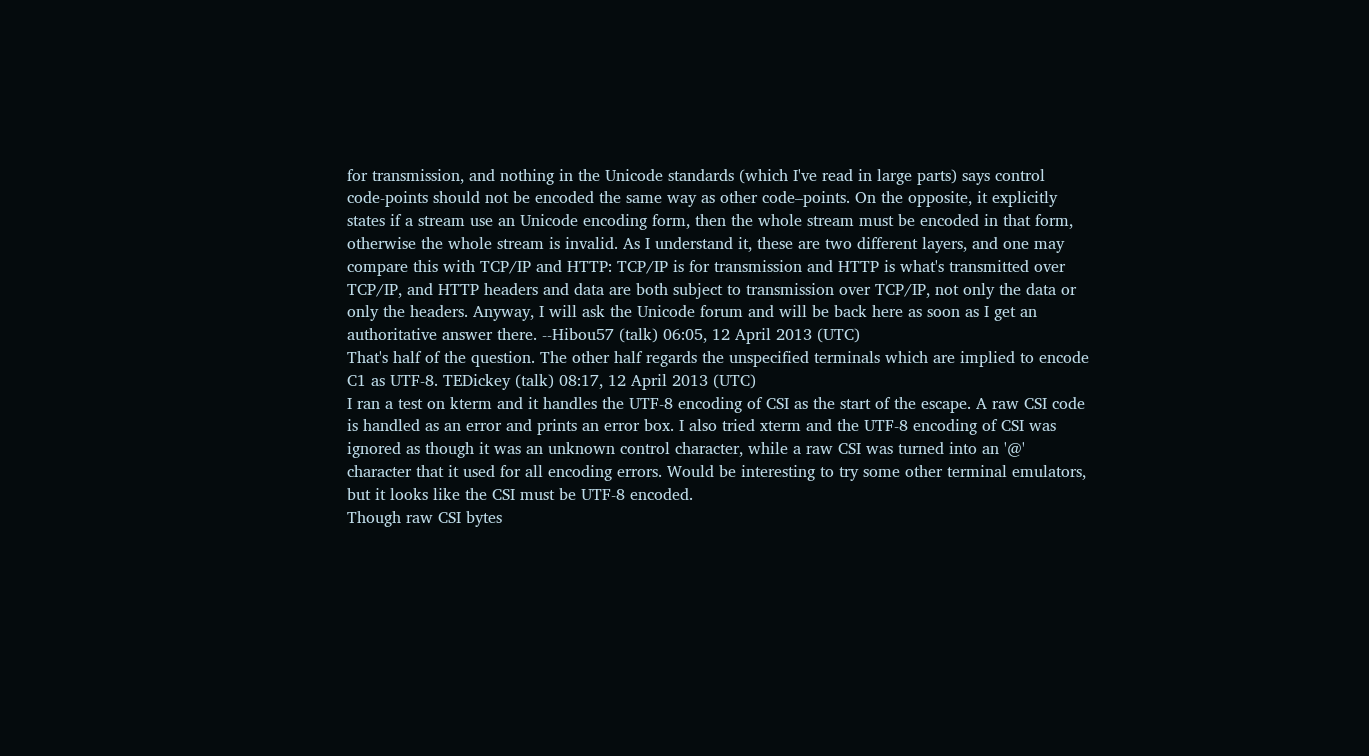for transmission, and nothing in the Unicode standards (which I've read in large parts) says control code‑points should not be encoded the same way as other code–points. On the opposite, it explicitly states if a stream use an Unicode encoding form, then the whole stream must be encoded in that form, otherwise the whole stream is invalid. As I understand it, these are two different layers, and one may compare this with TCP/IP and HTTP: TCP/IP is for transmission and HTTP is what's transmitted over TCP/IP, and HTTP headers and data are both subject to transmission over TCP/IP, not only the data or only the headers. Anyway, I will ask the Unicode forum and will be back here as soon as I get an authoritative answer there. --Hibou57 (talk) 06:05, 12 April 2013 (UTC)
That's half of the question. The other half regards the unspecified terminals which are implied to encode C1 as UTF-8. TEDickey (talk) 08:17, 12 April 2013 (UTC)
I ran a test on kterm and it handles the UTF-8 encoding of CSI as the start of the escape. A raw CSI code is handled as an error and prints an error box. I also tried xterm and the UTF-8 encoding of CSI was ignored as though it was an unknown control character, while a raw CSI was turned into an '@' character that it used for all encoding errors. Would be interesting to try some other terminal emulators, but it looks like the CSI must be UTF-8 encoded.
Though raw CSI bytes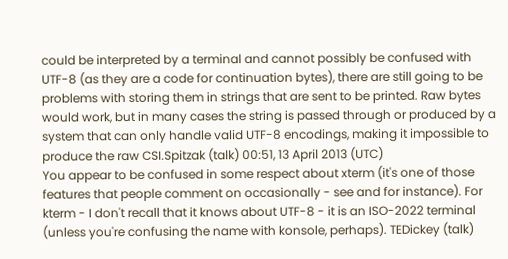could be interpreted by a terminal and cannot possibly be confused with UTF-8 (as they are a code for continuation bytes), there are still going to be problems with storing them in strings that are sent to be printed. Raw bytes would work, but in many cases the string is passed through or produced by a system that can only handle valid UTF-8 encodings, making it impossible to produce the raw CSI.Spitzak (talk) 00:51, 13 April 2013 (UTC)
You appear to be confused in some respect about xterm (it's one of those features that people comment on occasionally - see and for instance). For kterm - I don't recall that it knows about UTF-8 - it is an ISO-2022 terminal (unless you're confusing the name with konsole, perhaps). TEDickey (talk)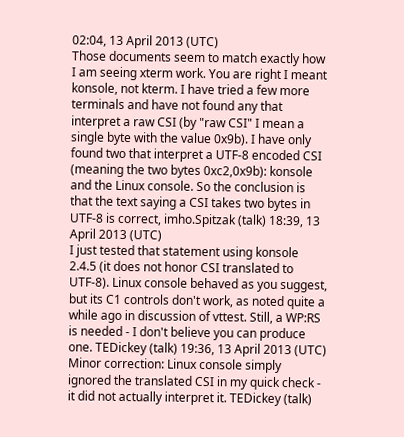02:04, 13 April 2013 (UTC)
Those documents seem to match exactly how I am seeing xterm work. You are right I meant konsole, not kterm. I have tried a few more terminals and have not found any that interpret a raw CSI (by "raw CSI" I mean a single byte with the value 0x9b). I have only found two that interpret a UTF-8 encoded CSI (meaning the two bytes 0xc2,0x9b): konsole and the Linux console. So the conclusion is that the text saying a CSI takes two bytes in UTF-8 is correct, imho.Spitzak (talk) 18:39, 13 April 2013 (UTC)
I just tested that statement using konsole 2.4.5 (it does not honor CSI translated to UTF-8). Linux console behaved as you suggest, but its C1 controls don't work, as noted quite a while ago in discussion of vttest. Still, a WP:RS is needed - I don't believe you can produce one. TEDickey (talk) 19:36, 13 April 2013 (UTC)
Minor correction: Linux console simply ignored the translated CSI in my quick check - it did not actually interpret it. TEDickey (talk)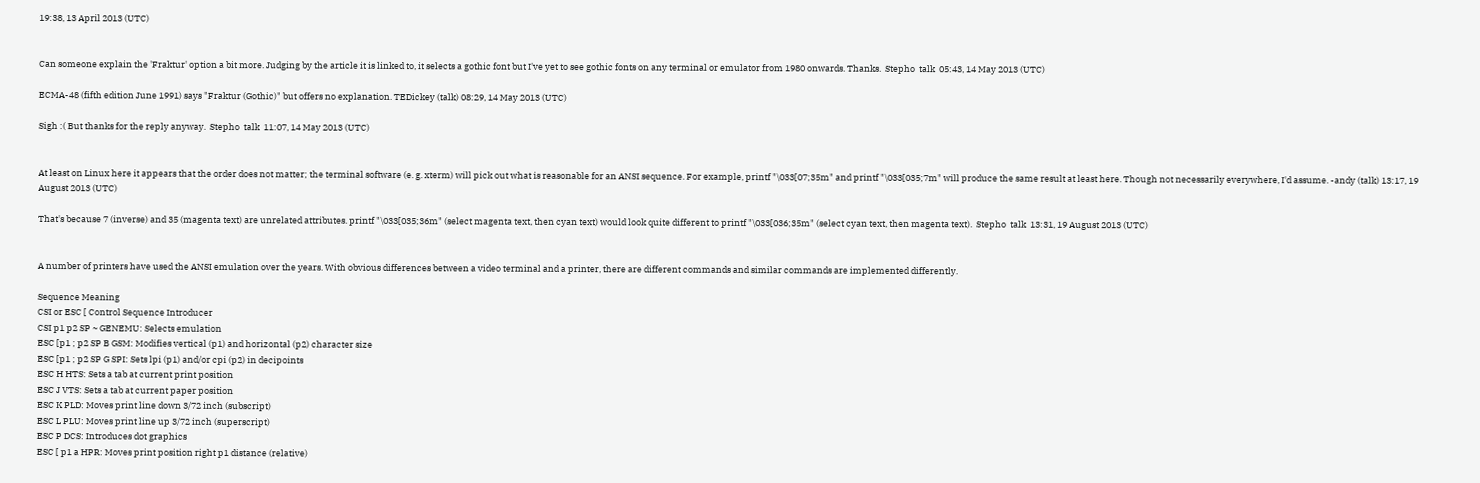19:38, 13 April 2013 (UTC)


Can someone explain the 'Fraktur' option a bit more. Judging by the article it is linked to, it selects a gothic font but I've yet to see gothic fonts on any terminal or emulator from 1980 onwards. Thanks.  Stepho  talk  05:43, 14 May 2013 (UTC)

ECMA-48 (fifth edition June 1991) says "Fraktur (Gothic)" but offers no explanation. TEDickey (talk) 08:29, 14 May 2013 (UTC)

Sigh :( But thanks for the reply anyway.  Stepho  talk  11:07, 14 May 2013 (UTC)


At least on Linux here it appears that the order does not matter; the terminal software (e. g. xterm) will pick out what is reasonable for an ANSI sequence. For example, printf "\033[07;35m" and printf "\033[035;7m" will produce the same result at least here. Though not necessarily everywhere, I'd assume. -andy (talk) 13:17, 19 August 2013 (UTC)

That's because 7 (inverse) and 35 (magenta text) are unrelated attributes. printf "\033[035;36m" (select magenta text, then cyan text) would look quite different to printf "\033[036;35m" (select cyan text, then magenta text).  Stepho  talk  13:31, 19 August 2013 (UTC)


A number of printers have used the ANSI emulation over the years. With obvious differences between a video terminal and a printer, there are different commands and similar commands are implemented differently.

Sequence Meaning
CSI or ESC [ Control Sequence Introducer
CSI p1 p2 SP ~ GENEMU: Selects emulation
ESC [p1 ; p2 SP B GSM: Modifies vertical (p1) and horizontal (p2) character size
ESC [p1 ; p2 SP G SPI: Sets lpi (p1) and/or cpi (p2) in decipoints
ESC H HTS: Sets a tab at current print position
ESC J VTS: Sets a tab at current paper position
ESC K PLD: Moves print line down 3/72 inch (subscript)
ESC L PLU: Moves print line up 3/72 inch (superscript)
ESC P DCS: Introduces dot graphics
ESC [ p1 a HPR: Moves print position right p1 distance (relative)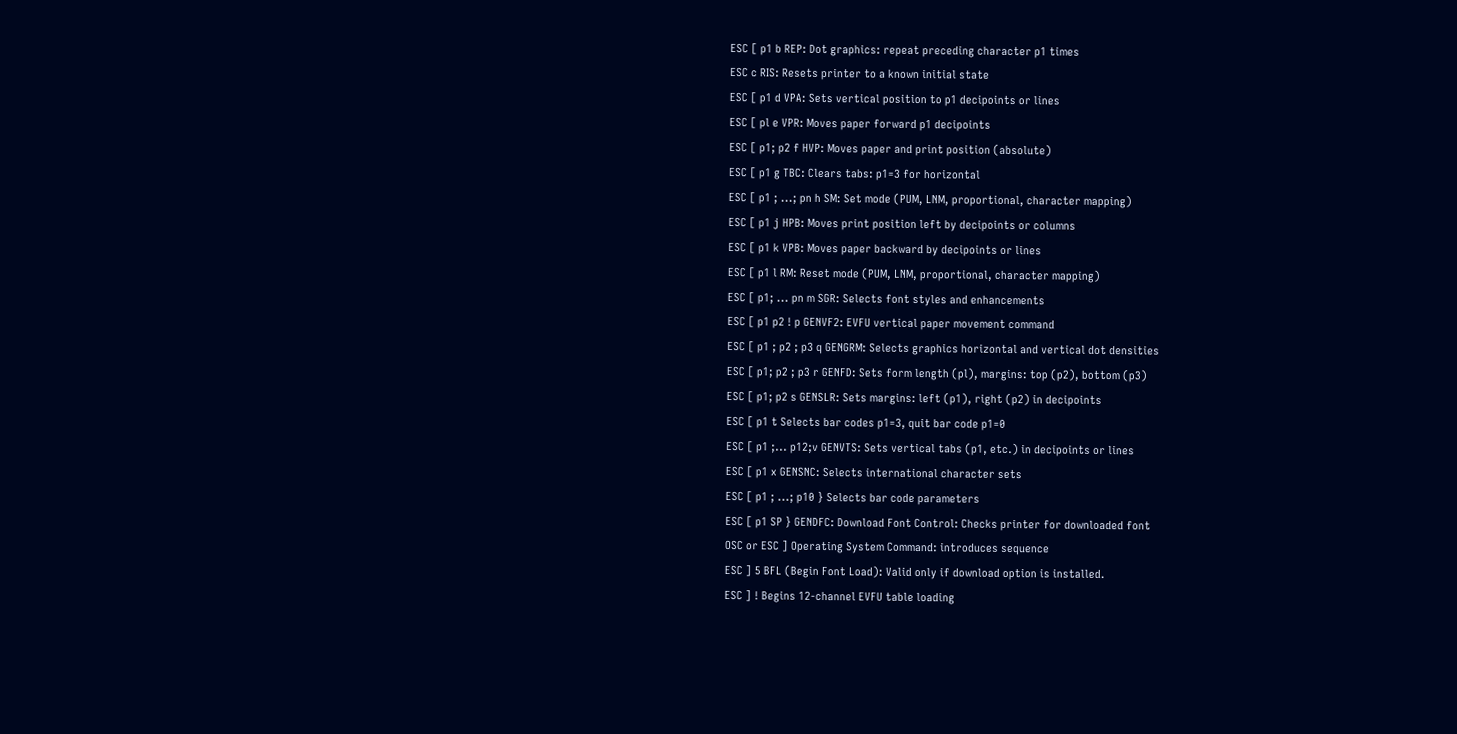ESC [ p1 b REP: Dot graphics: repeat preceding character p1 times
ESC c RIS: Resets printer to a known initial state
ESC [ p1 d VPA: Sets vertical position to p1 decipoints or lines
ESC [ pl e VPR: Moves paper forward p1 decipoints
ESC [ p1; p2 f HVP: Moves paper and print position (absolute)
ESC [ p1 g TBC: Clears tabs: p1=3 for horizontal
ESC [ p1 ; ...; pn h SM: Set mode (PUM, LNM, proportional, character mapping)
ESC [ p1 j HPB: Moves print position left by decipoints or columns
ESC [ p1 k VPB: Moves paper backward by decipoints or lines
ESC [ p1 l RM: Reset mode (PUM, LNM, proportional, character mapping)
ESC [ p1; ... pn m SGR: Selects font styles and enhancements
ESC [ p1 p2 ! p GENVF2: EVFU vertical paper movement command
ESC [ p1 ; p2 ; p3 q GENGRM: Selects graphics horizontal and vertical dot densities
ESC [ p1; p2 ; p3 r GENFD: Sets form length (pl), margins: top (p2), bottom (p3)
ESC [ p1; p2 s GENSLR: Sets margins: left (p1), right (p2) in decipoints
ESC [ p1 t Selects bar codes p1=3, quit bar code p1=0
ESC [ p1 ;... p12;v GENVTS: Sets vertical tabs (p1, etc.) in decipoints or lines
ESC [ p1 x GENSNC: Selects international character sets
ESC [ p1 ; ...; p10 } Selects bar code parameters
ESC [ p1 SP } GENDFC: Download Font Control: Checks printer for downloaded font
OSC or ESC ] Operating System Command: introduces sequence
ESC ] 5 BFL (Begin Font Load): Valid only if download option is installed.
ESC ] ! Begins 12-channel EVFU table loading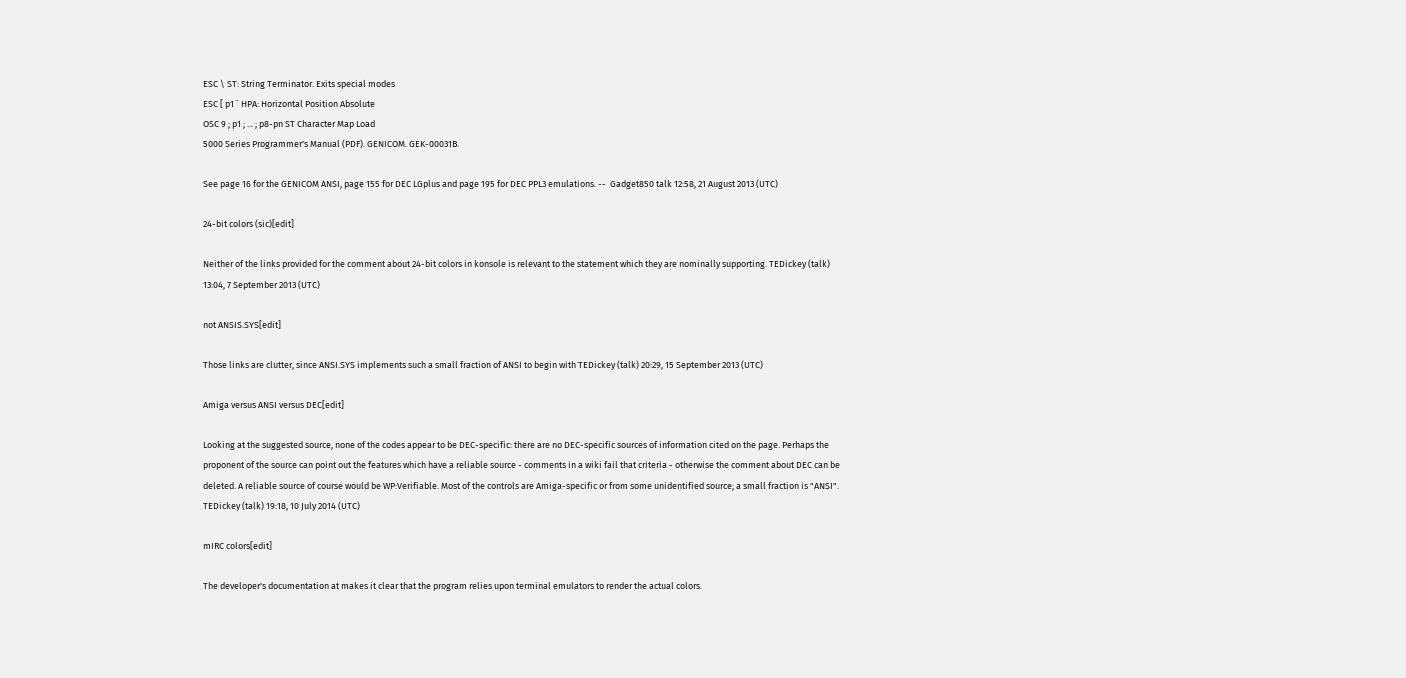ESC \ ST: String Terminator. Exits special modes
ESC [ p1 ` HPA: Horizontal Position Absolute
OSC 9 ; p1 ; ... ; p8-pn ST Character Map Load
5000 Series Programmer's Manual (PDF). GENICOM. GEK-00031B.

See page 16 for the GENICOM ANSI, page 155 for DEC LGplus and page 195 for DEC PPL3 emulations. --  Gadget850 talk 12:58, 21 August 2013 (UTC)

24-bit colors (sic)[edit]

Neither of the links provided for the comment about 24-bit colors in konsole is relevant to the statement which they are nominally supporting. TEDickey (talk) 13:04, 7 September 2013 (UTC)

not ANSIS.SYS[edit]

Those links are clutter, since ANSI.SYS implements such a small fraction of ANSI to begin with TEDickey (talk) 20:29, 15 September 2013 (UTC)

Amiga versus ANSI versus DEC[edit]

Looking at the suggested source, none of the codes appear to be DEC-specific: there are no DEC-specific sources of information cited on the page. Perhaps the proponent of the source can point out the features which have a reliable source - comments in a wiki fail that criteria - otherwise the comment about DEC can be deleted. A reliable source of course would be WP:Verifiable. Most of the controls are Amiga-specific or from some unidentified source; a small fraction is "ANSI". TEDickey (talk) 19:18, 10 July 2014 (UTC)

mIRC colors[edit]

The developer's documentation at makes it clear that the program relies upon terminal emulators to render the actual colors.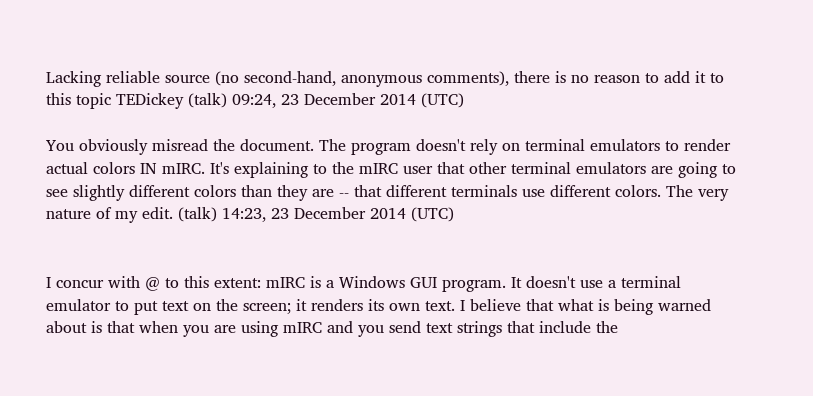Lacking reliable source (no second-hand, anonymous comments), there is no reason to add it to this topic TEDickey (talk) 09:24, 23 December 2014 (UTC)

You obviously misread the document. The program doesn't rely on terminal emulators to render actual colors IN mIRC. It's explaining to the mIRC user that other terminal emulators are going to see slightly different colors than they are -- that different terminals use different colors. The very nature of my edit. (talk) 14:23, 23 December 2014 (UTC)


I concur with @ to this extent: mIRC is a Windows GUI program. It doesn't use a terminal emulator to put text on the screen; it renders its own text. I believe that what is being warned about is that when you are using mIRC and you send text strings that include the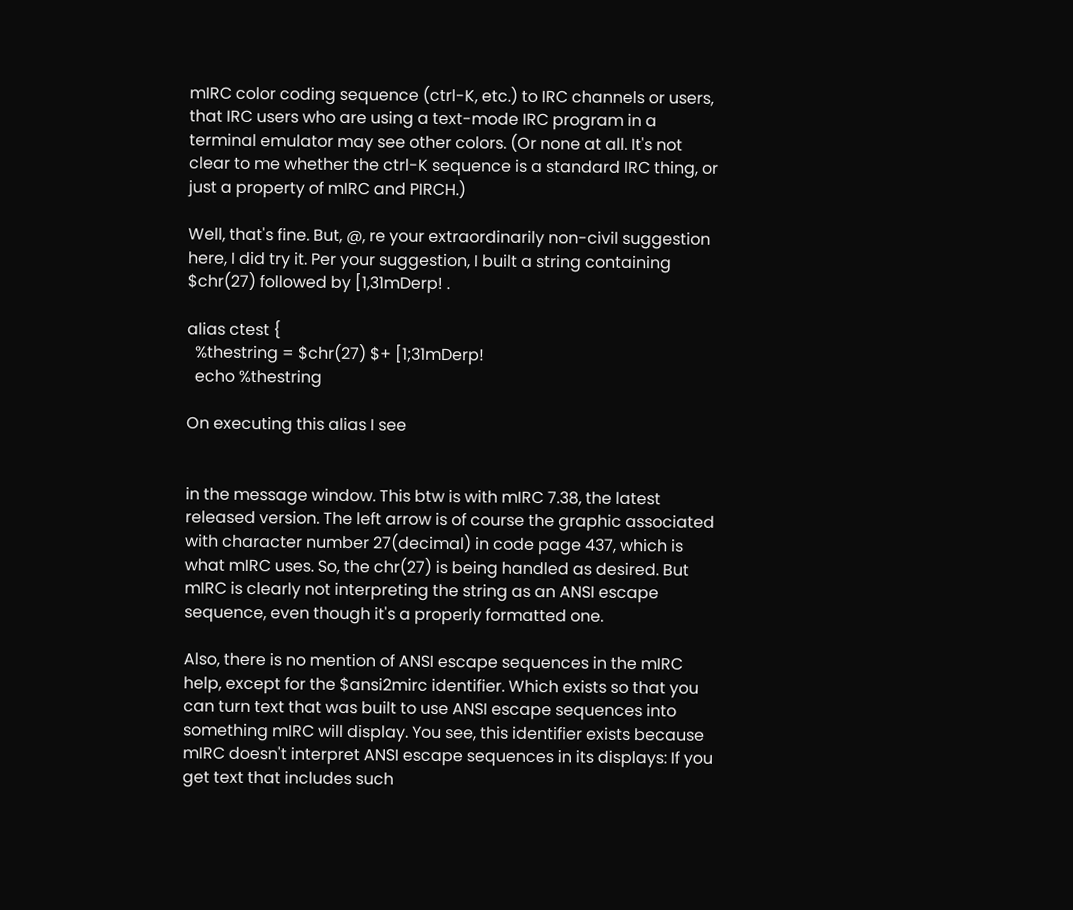mIRC color coding sequence (ctrl-K, etc.) to IRC channels or users, that IRC users who are using a text-mode IRC program in a terminal emulator may see other colors. (Or none at all. It's not clear to me whether the ctrl-K sequence is a standard IRC thing, or just a property of mIRC and PIRCH.)

Well, that's fine. But, @, re your extraordinarily non-civil suggestion here, I did try it. Per your suggestion, I built a string containing $chr(27) followed by [1,31mDerp! .

alias ctest {
  %thestring = $chr(27) $+ [1;31mDerp!
  echo %thestring

On executing this alias I see


in the message window. This btw is with mIRC 7.38, the latest released version. The left arrow is of course the graphic associated with character number 27(decimal) in code page 437, which is what mIRC uses. So, the chr(27) is being handled as desired. But mIRC is clearly not interpreting the string as an ANSI escape sequence, even though it's a properly formatted one.

Also, there is no mention of ANSI escape sequences in the mIRC help, except for the $ansi2mirc identifier. Which exists so that you can turn text that was built to use ANSI escape sequences into something mIRC will display. You see, this identifier exists because mIRC doesn't interpret ANSI escape sequences in its displays: If you get text that includes such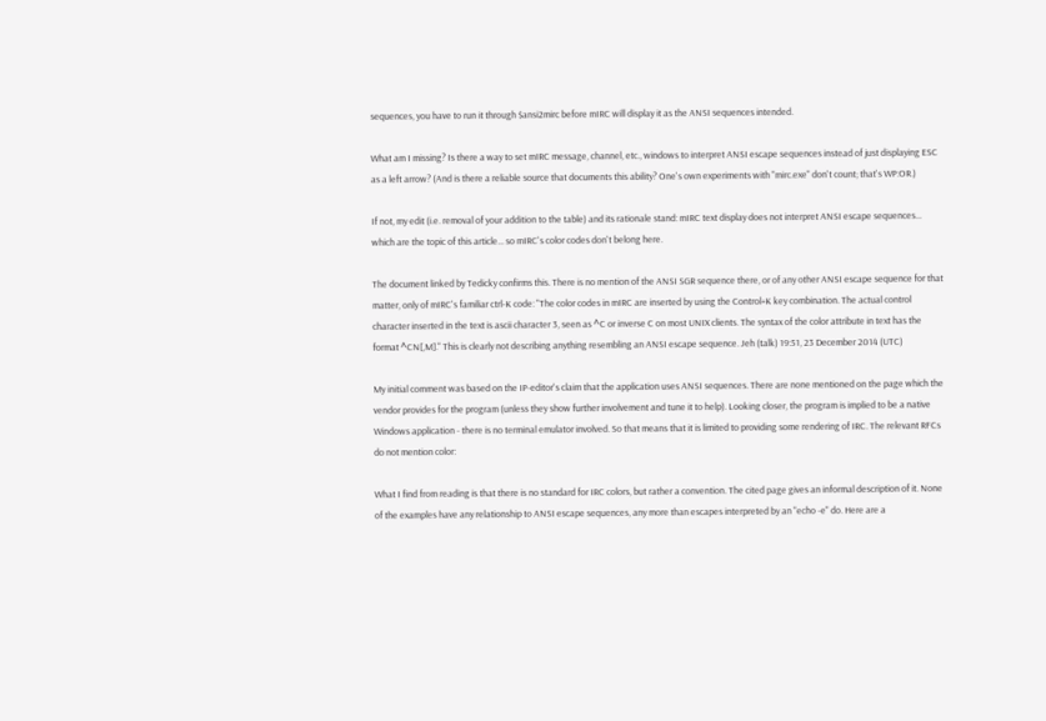sequences, you have to run it through $ansi2mirc before mIRC will display it as the ANSI sequences intended.

What am I missing? Is there a way to set mIRC message, channel, etc., windows to interpret ANSI escape sequences instead of just displaying ESC as a left arrow? (And is there a reliable source that documents this ability? One's own experiments with "mirc.exe" don't count; that's WP:OR.)

If not, my edit (i.e. removal of your addition to the table) and its rationale stand: mIRC text display does not interpret ANSI escape sequences... which are the topic of this article... so mIRC's color codes don't belong here.

The document linked by Tedicky confirms this. There is no mention of the ANSI SGR sequence there, or of any other ANSI escape sequence for that matter, only of mIRC's familiar ctrl-K code: "The color codes in mIRC are inserted by using the Control+K key combination. The actual control character inserted in the text is ascii character 3, seen as ^C or inverse C on most UNIX clients. The syntax of the color attribute in text has the format ^CN[,M]." This is clearly not describing anything resembling an ANSI escape sequence. Jeh (talk) 19:51, 23 December 2014 (UTC)

My initial comment was based on the IP-editor's claim that the application uses ANSI sequences. There are none mentioned on the page which the vendor provides for the program (unless they show further involvement and tune it to help). Looking closer, the program is implied to be a native Windows application - there is no terminal emulator involved. So that means that it is limited to providing some rendering of IRC. The relevant RFCs do not mention color:

What I find from reading is that there is no standard for IRC colors, but rather a convention. The cited page gives an informal description of it. None of the examples have any relationship to ANSI escape sequences, any more than escapes interpreted by an "echo -e" do. Here are a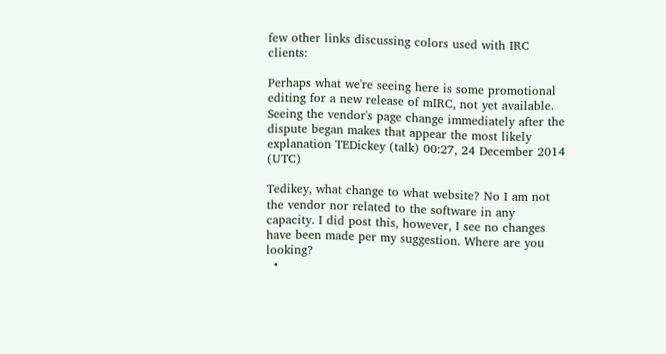few other links discussing colors used with IRC clients:

Perhaps what we're seeing here is some promotional editing for a new release of mIRC, not yet available. Seeing the vendor's page change immediately after the dispute began makes that appear the most likely explanation TEDickey (talk) 00:27, 24 December 2014 (UTC)

Tedikey, what change to what website? No I am not the vendor nor related to the software in any capacity. I did post this, however, I see no changes have been made per my suggestion. Where are you looking?
  •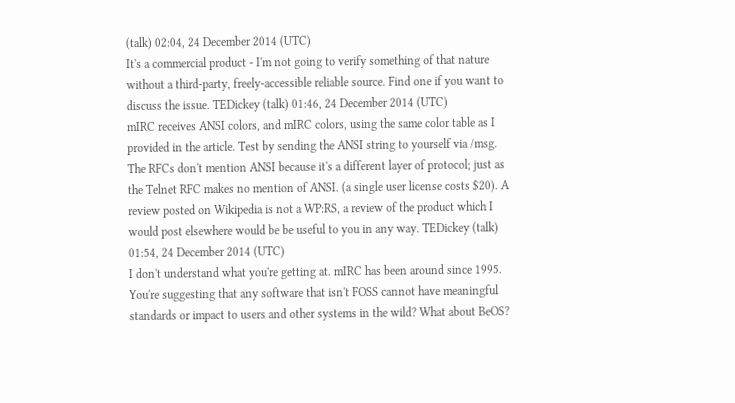(talk) 02:04, 24 December 2014 (UTC)
It's a commercial product - I'm not going to verify something of that nature without a third-party, freely-accessible reliable source. Find one if you want to discuss the issue. TEDickey (talk) 01:46, 24 December 2014 (UTC)
mIRC receives ANSI colors, and mIRC colors, using the same color table as I provided in the article. Test by sending the ANSI string to yourself via /msg. The RFCs don't mention ANSI because it's a different layer of protocol; just as the Telnet RFC makes no mention of ANSI. (a single user license costs $20). A review posted on Wikipedia is not a WP:RS, a review of the product which I would post elsewhere would be be useful to you in any way. TEDickey (talk) 01:54, 24 December 2014 (UTC)
I don't understand what you're getting at. mIRC has been around since 1995. You're suggesting that any software that isn't FOSS cannot have meaningful standards or impact to users and other systems in the wild? What about BeOS?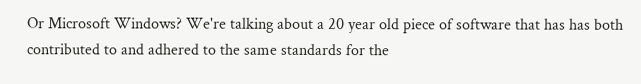Or Microsoft Windows? We're talking about a 20 year old piece of software that has has both contributed to and adhered to the same standards for the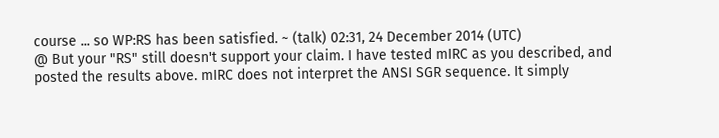course ... so WP:RS has been satisfied. ~ (talk) 02:31, 24 December 2014 (UTC)
@ But your "RS" still doesn't support your claim. I have tested mIRC as you described, and posted the results above. mIRC does not interpret the ANSI SGR sequence. It simply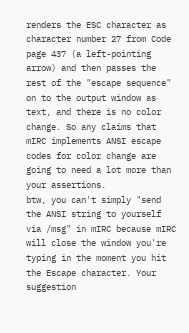renders the ESC character as character number 27 from Code page 437 (a left-pointing arrow) and then passes the rest of the "escape sequence" on to the output window as text, and there is no color change. So any claims that mIRC implements ANSI escape codes for color change are going to need a lot more than your assertions.
btw, you can't simply "send the ANSI string to yourself via /msg" in mIRC because mIRC will close the window you're typing in the moment you hit the Escape character. Your suggestion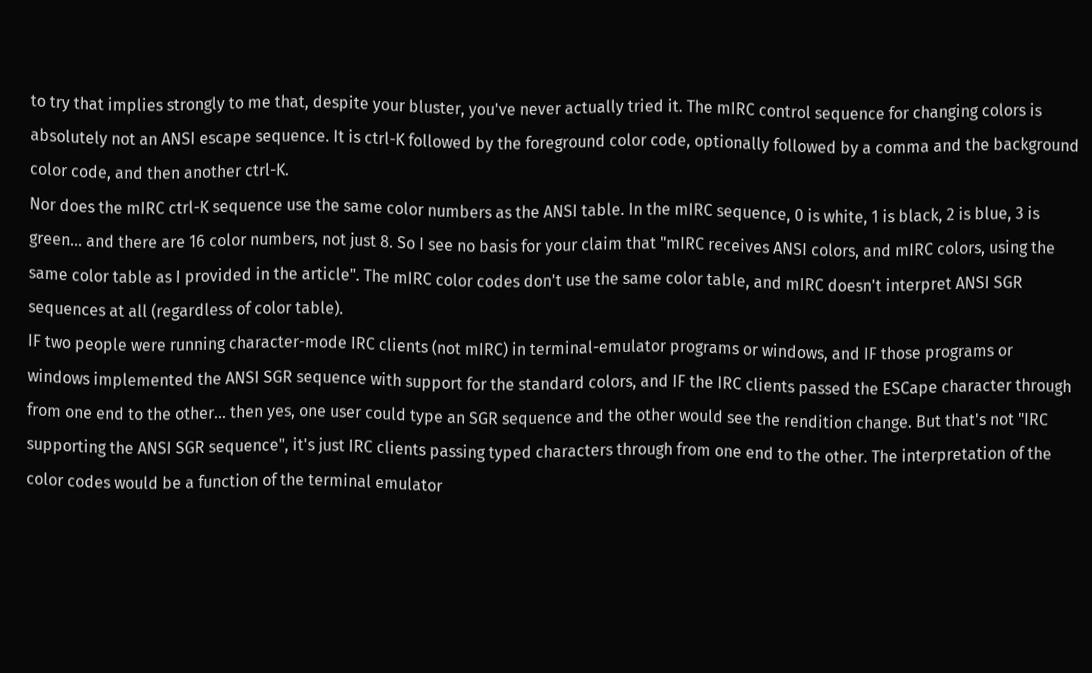to try that implies strongly to me that, despite your bluster, you've never actually tried it. The mIRC control sequence for changing colors is absolutely not an ANSI escape sequence. It is ctrl-K followed by the foreground color code, optionally followed by a comma and the background color code, and then another ctrl-K.
Nor does the mIRC ctrl-K sequence use the same color numbers as the ANSI table. In the mIRC sequence, 0 is white, 1 is black, 2 is blue, 3 is green... and there are 16 color numbers, not just 8. So I see no basis for your claim that "mIRC receives ANSI colors, and mIRC colors, using the same color table as I provided in the article". The mIRC color codes don't use the same color table, and mIRC doesn't interpret ANSI SGR sequences at all (regardless of color table).
IF two people were running character-mode IRC clients (not mIRC) in terminal-emulator programs or windows, and IF those programs or windows implemented the ANSI SGR sequence with support for the standard colors, and IF the IRC clients passed the ESCape character through from one end to the other... then yes, one user could type an SGR sequence and the other would see the rendition change. But that's not "IRC supporting the ANSI SGR sequence", it's just IRC clients passing typed characters through from one end to the other. The interpretation of the color codes would be a function of the terminal emulator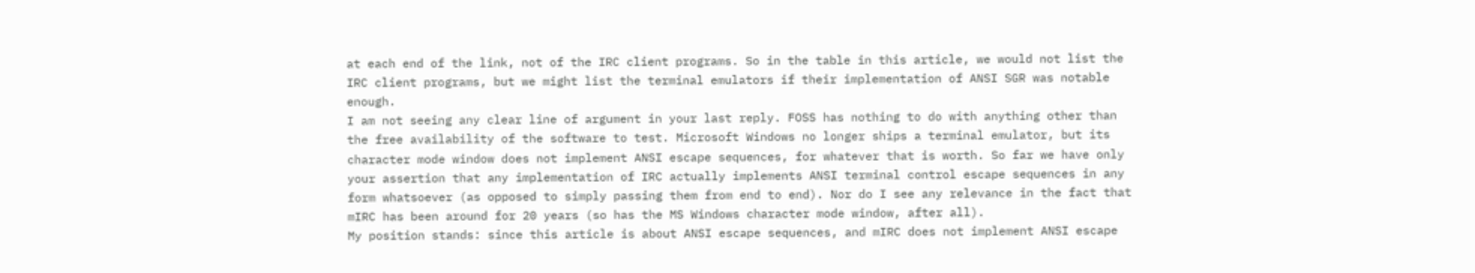at each end of the link, not of the IRC client programs. So in the table in this article, we would not list the IRC client programs, but we might list the terminal emulators if their implementation of ANSI SGR was notable enough.
I am not seeing any clear line of argument in your last reply. FOSS has nothing to do with anything other than the free availability of the software to test. Microsoft Windows no longer ships a terminal emulator, but its character mode window does not implement ANSI escape sequences, for whatever that is worth. So far we have only your assertion that any implementation of IRC actually implements ANSI terminal control escape sequences in any form whatsoever (as opposed to simply passing them from end to end). Nor do I see any relevance in the fact that mIRC has been around for 20 years (so has the MS Windows character mode window, after all).
My position stands: since this article is about ANSI escape sequences, and mIRC does not implement ANSI escape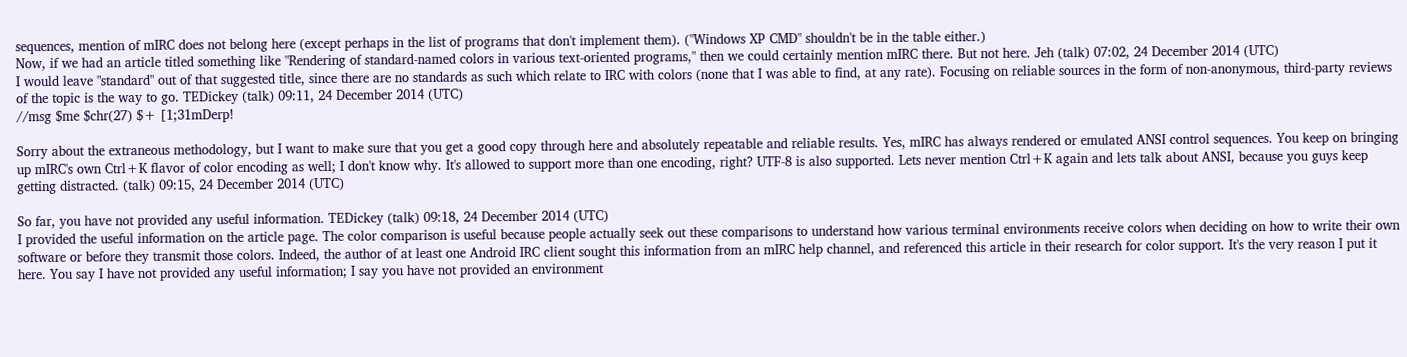sequences, mention of mIRC does not belong here (except perhaps in the list of programs that don't implement them). ("Windows XP CMD" shouldn't be in the table either.)
Now, if we had an article titled something like "Rendering of standard-named colors in various text-oriented programs," then we could certainly mention mIRC there. But not here. Jeh (talk) 07:02, 24 December 2014 (UTC)
I would leave "standard" out of that suggested title, since there are no standards as such which relate to IRC with colors (none that I was able to find, at any rate). Focusing on reliable sources in the form of non-anonymous, third-party reviews of the topic is the way to go. TEDickey (talk) 09:11, 24 December 2014 (UTC)
//msg $me $chr(27) $+ [1;31mDerp!

Sorry about the extraneous methodology, but I want to make sure that you get a good copy through here and absolutely repeatable and reliable results. Yes, mIRC has always rendered or emulated ANSI control sequences. You keep on bringing up mIRC's own Ctrl+K flavor of color encoding as well; I don't know why. It's allowed to support more than one encoding, right? UTF-8 is also supported. Lets never mention Ctrl+K again and lets talk about ANSI, because you guys keep getting distracted. (talk) 09:15, 24 December 2014 (UTC)

So far, you have not provided any useful information. TEDickey (talk) 09:18, 24 December 2014 (UTC)
I provided the useful information on the article page. The color comparison is useful because people actually seek out these comparisons to understand how various terminal environments receive colors when deciding on how to write their own software or before they transmit those colors. Indeed, the author of at least one Android IRC client sought this information from an mIRC help channel, and referenced this article in their research for color support. It's the very reason I put it here. You say I have not provided any useful information; I say you have not provided an environment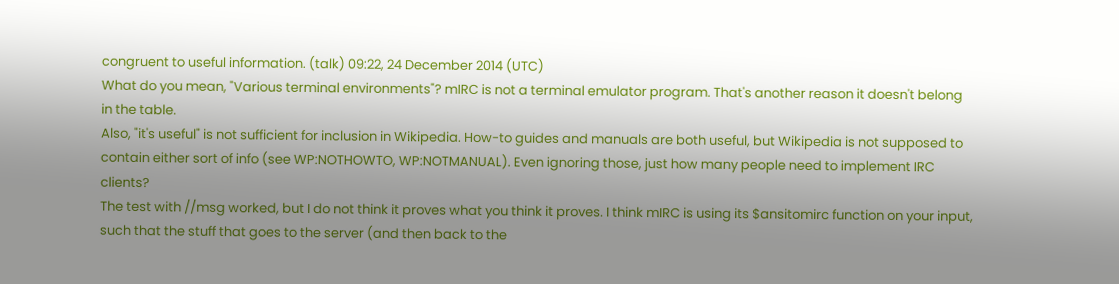congruent to useful information. (talk) 09:22, 24 December 2014 (UTC)
What do you mean, "Various terminal environments"? mIRC is not a terminal emulator program. That's another reason it doesn't belong in the table.
Also, "it's useful" is not sufficient for inclusion in Wikipedia. How-to guides and manuals are both useful, but Wikipedia is not supposed to contain either sort of info (see WP:NOTHOWTO, WP:NOTMANUAL). Even ignoring those, just how many people need to implement IRC clients?
The test with //msg worked, but I do not think it proves what you think it proves. I think mIRC is using its $ansitomirc function on your input, such that the stuff that goes to the server (and then back to the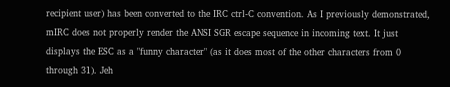recipient user) has been converted to the IRC ctrl-C convention. As I previously demonstrated, mIRC does not properly render the ANSI SGR escape sequence in incoming text. It just displays the ESC as a "funny character" (as it does most of the other characters from 0 through 31). Jeh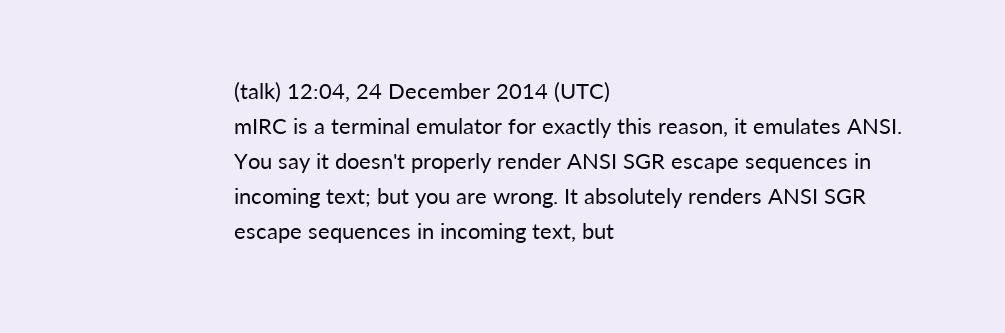(talk) 12:04, 24 December 2014 (UTC)
mIRC is a terminal emulator for exactly this reason, it emulates ANSI. You say it doesn't properly render ANSI SGR escape sequences in incoming text; but you are wrong. It absolutely renders ANSI SGR escape sequences in incoming text, but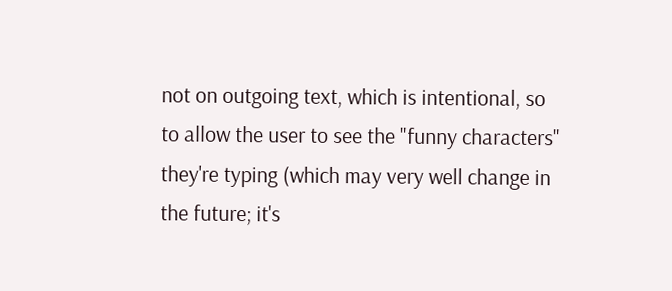not on outgoing text, which is intentional, so to allow the user to see the "funny characters" they're typing (which may very well change in the future; it's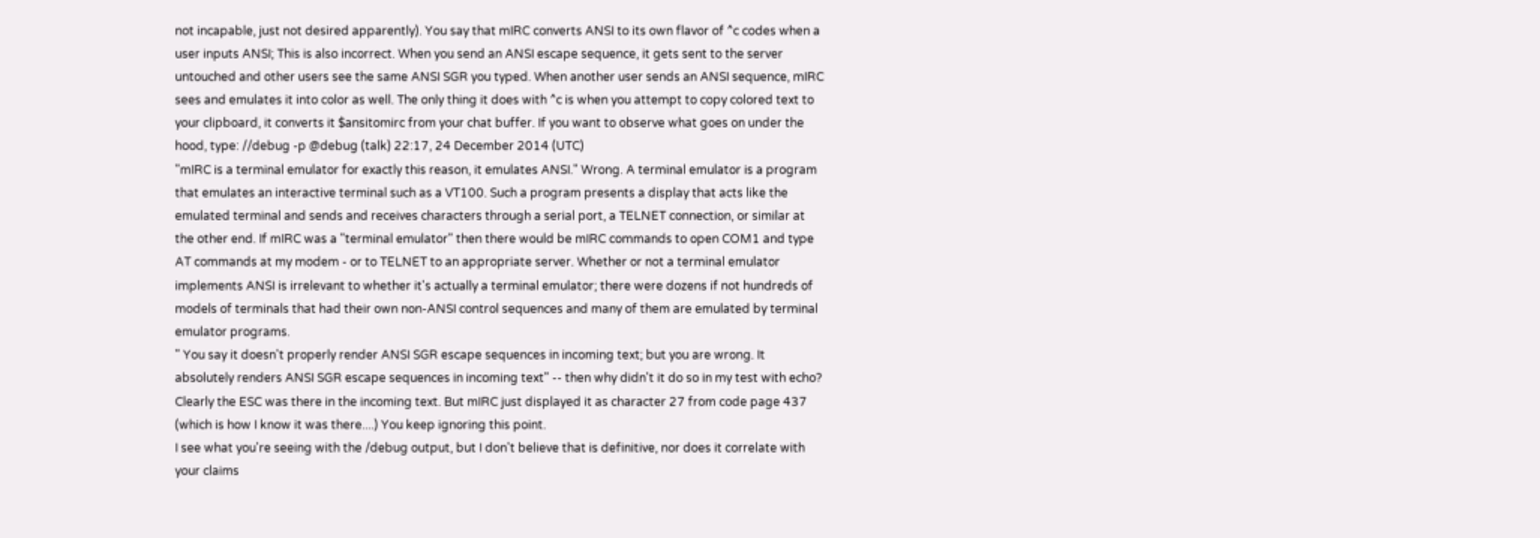not incapable, just not desired apparently). You say that mIRC converts ANSI to its own flavor of ^c codes when a user inputs ANSI; This is also incorrect. When you send an ANSI escape sequence, it gets sent to the server untouched and other users see the same ANSI SGR you typed. When another user sends an ANSI sequence, mIRC sees and emulates it into color as well. The only thing it does with ^c is when you attempt to copy colored text to your clipboard, it converts it $ansitomirc from your chat buffer. If you want to observe what goes on under the hood, type: //debug -p @debug (talk) 22:17, 24 December 2014 (UTC)
"mIRC is a terminal emulator for exactly this reason, it emulates ANSI." Wrong. A terminal emulator is a program that emulates an interactive terminal such as a VT100. Such a program presents a display that acts like the emulated terminal and sends and receives characters through a serial port, a TELNET connection, or similar at the other end. If mIRC was a "terminal emulator" then there would be mIRC commands to open COM1 and type AT commands at my modem - or to TELNET to an appropriate server. Whether or not a terminal emulator implements ANSI is irrelevant to whether it's actually a terminal emulator; there were dozens if not hundreds of models of terminals that had their own non-ANSI control sequences and many of them are emulated by terminal emulator programs.
" You say it doesn't properly render ANSI SGR escape sequences in incoming text; but you are wrong. It absolutely renders ANSI SGR escape sequences in incoming text" -- then why didn't it do so in my test with echo? Clearly the ESC was there in the incoming text. But mIRC just displayed it as character 27 from code page 437 (which is how I know it was there....) You keep ignoring this point.
I see what you're seeing with the /debug output, but I don't believe that is definitive, nor does it correlate with your claims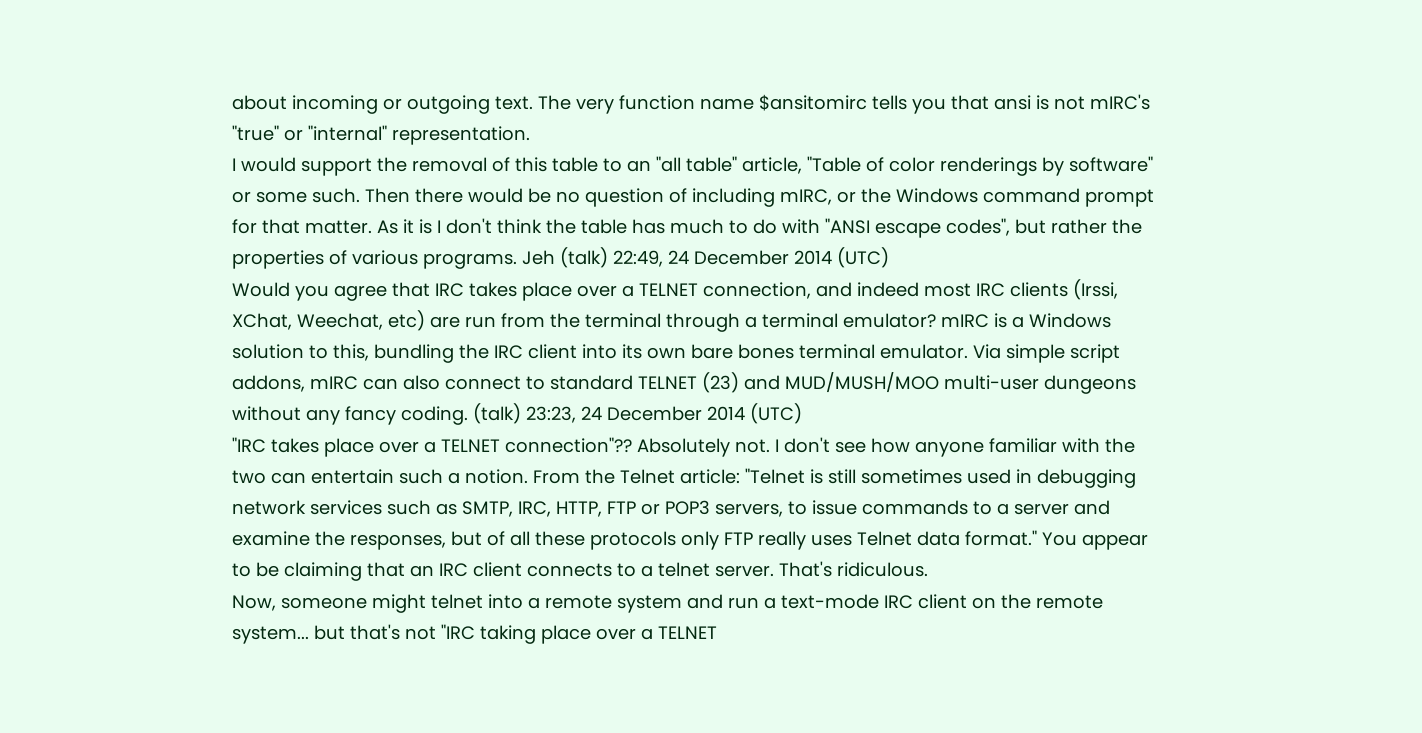about incoming or outgoing text. The very function name $ansitomirc tells you that ansi is not mIRC's "true" or "internal" representation.
I would support the removal of this table to an "all table" article, "Table of color renderings by software" or some such. Then there would be no question of including mIRC, or the Windows command prompt for that matter. As it is I don't think the table has much to do with "ANSI escape codes", but rather the properties of various programs. Jeh (talk) 22:49, 24 December 2014 (UTC)
Would you agree that IRC takes place over a TELNET connection, and indeed most IRC clients (Irssi, XChat, Weechat, etc) are run from the terminal through a terminal emulator? mIRC is a Windows solution to this, bundling the IRC client into its own bare bones terminal emulator. Via simple script addons, mIRC can also connect to standard TELNET (23) and MUD/MUSH/MOO multi-user dungeons without any fancy coding. (talk) 23:23, 24 December 2014 (UTC)
"IRC takes place over a TELNET connection"?? Absolutely not. I don't see how anyone familiar with the two can entertain such a notion. From the Telnet article: "Telnet is still sometimes used in debugging network services such as SMTP, IRC, HTTP, FTP or POP3 servers, to issue commands to a server and examine the responses, but of all these protocols only FTP really uses Telnet data format." You appear to be claiming that an IRC client connects to a telnet server. That's ridiculous.
Now, someone might telnet into a remote system and run a text-mode IRC client on the remote system... but that's not "IRC taking place over a TELNET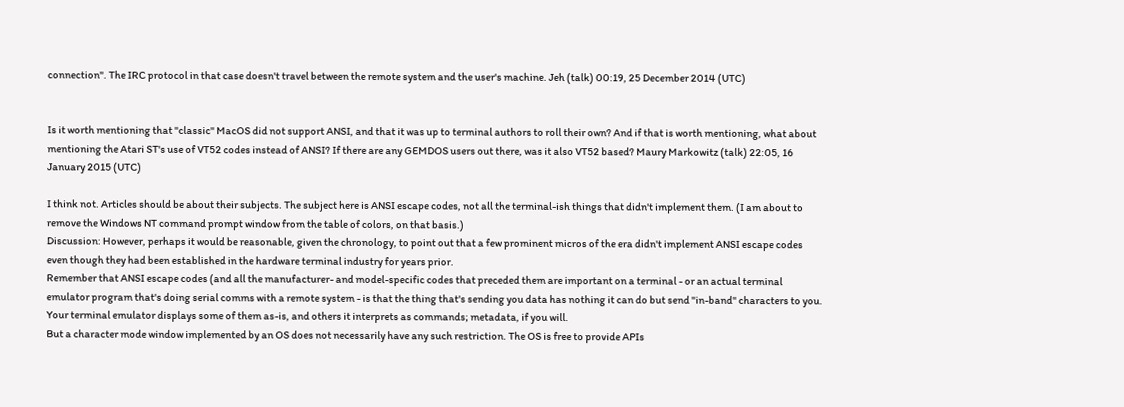connection". The IRC protocol in that case doesn't travel between the remote system and the user's machine. Jeh (talk) 00:19, 25 December 2014 (UTC)


Is it worth mentioning that "classic" MacOS did not support ANSI, and that it was up to terminal authors to roll their own? And if that is worth mentioning, what about mentioning the Atari ST's use of VT52 codes instead of ANSI? If there are any GEMDOS users out there, was it also VT52 based? Maury Markowitz (talk) 22:05, 16 January 2015 (UTC)

I think not. Articles should be about their subjects. The subject here is ANSI escape codes, not all the terminal-ish things that didn't implement them. (I am about to remove the Windows NT command prompt window from the table of colors, on that basis.)
Discussion: However, perhaps it would be reasonable, given the chronology, to point out that a few prominent micros of the era didn't implement ANSI escape codes even though they had been established in the hardware terminal industry for years prior.
Remember that ANSI escape codes (and all the manufacturer- and model-specific codes that preceded them are important on a terminal - or an actual terminal emulator program that's doing serial comms with a remote system - is that the thing that's sending you data has nothing it can do but send "in-band" characters to you. Your terminal emulator displays some of them as-is, and others it interprets as commands; metadata, if you will.
But a character mode window implemented by an OS does not necessarily have any such restriction. The OS is free to provide APIs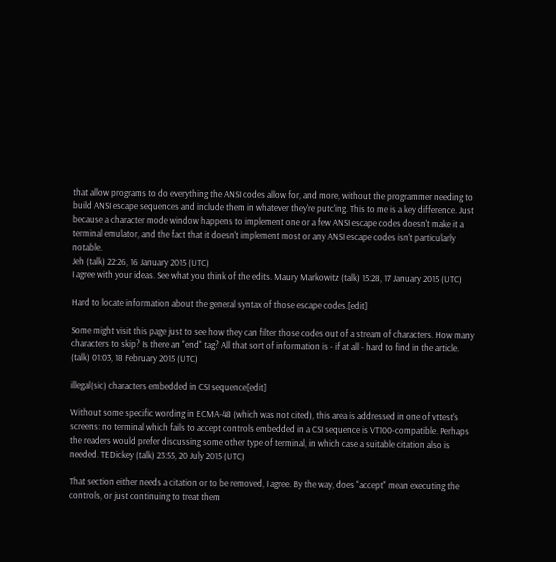that allow programs to do everything the ANSI codes allow for, and more, without the programmer needing to build ANSI escape sequences and include them in whatever they're putc'ing. This to me is a key difference. Just because a character mode window happens to implement one or a few ANSI escape codes doesn't make it a terminal emulator, and the fact that it doesn't implement most or any ANSI escape codes isn't particularly notable.
Jeh (talk) 22:26, 16 January 2015 (UTC)
I agree with your ideas. See what you think of the edits. Maury Markowitz (talk) 15:28, 17 January 2015 (UTC)

Hard to locate information about the general syntax of those escape codes.[edit]

Some might visit this page just to see how they can filter those codes out of a stream of characters. How many characters to skip? Is there an "end" tag? All that sort of information is - if at all - hard to find in the article. (talk) 01:03, 18 February 2015 (UTC)

illegal(sic) characters embedded in CSI sequence[edit]

Without some specific wording in ECMA-48 (which was not cited), this area is addressed in one of vttest's screens: no terminal which fails to accept controls embedded in a CSI sequence is VT100-compatible. Perhaps the readers would prefer discussing some other type of terminal, in which case a suitable citation also is needed. TEDickey (talk) 23:55, 20 July 2015 (UTC)

That section either needs a citation or to be removed, I agree. By the way, does "accept" mean executing the controls, or just continuing to treat them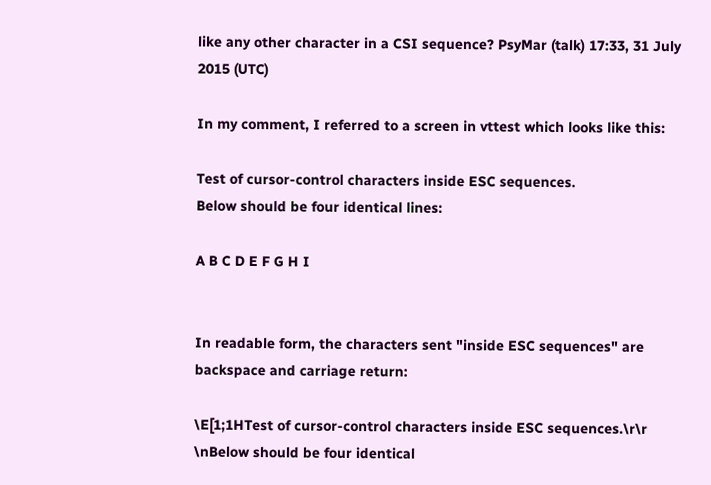like any other character in a CSI sequence? PsyMar (talk) 17:33, 31 July 2015 (UTC)

In my comment, I referred to a screen in vttest which looks like this:

Test of cursor-control characters inside ESC sequences.
Below should be four identical lines:

A B C D E F G H I


In readable form, the characters sent "inside ESC sequences" are backspace and carriage return:

\E[1;1HTest of cursor-control characters inside ESC sequences.\r\r
\nBelow should be four identical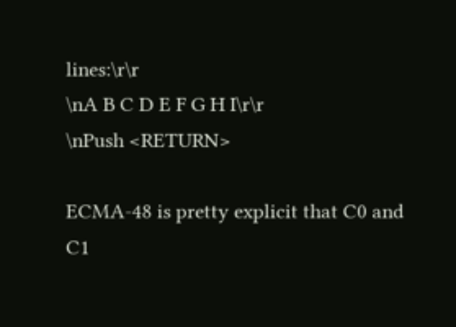lines:\r\r
\nA B C D E F G H I\r\r
\nPush <RETURN>

ECMA-48 is pretty explicit that C0 and C1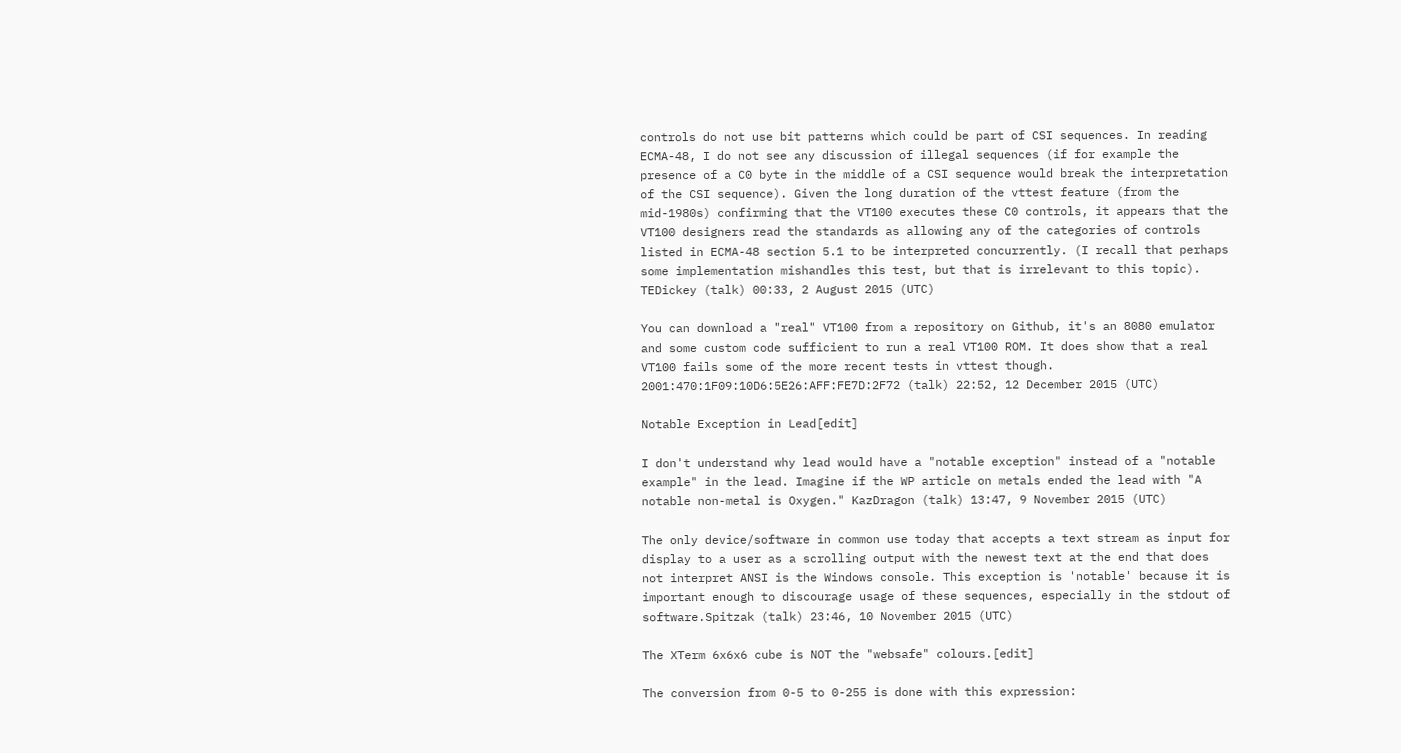controls do not use bit patterns which could be part of CSI sequences. In reading ECMA-48, I do not see any discussion of illegal sequences (if for example the presence of a C0 byte in the middle of a CSI sequence would break the interpretation of the CSI sequence). Given the long duration of the vttest feature (from the mid-1980s) confirming that the VT100 executes these C0 controls, it appears that the VT100 designers read the standards as allowing any of the categories of controls listed in ECMA-48 section 5.1 to be interpreted concurrently. (I recall that perhaps some implementation mishandles this test, but that is irrelevant to this topic). TEDickey (talk) 00:33, 2 August 2015 (UTC)

You can download a "real" VT100 from a repository on Github, it's an 8080 emulator and some custom code sufficient to run a real VT100 ROM. It does show that a real VT100 fails some of the more recent tests in vttest though. 2001:470:1F09:10D6:5E26:AFF:FE7D:2F72 (talk) 22:52, 12 December 2015 (UTC)

Notable Exception in Lead[edit]

I don't understand why lead would have a "notable exception" instead of a "notable example" in the lead. Imagine if the WP article on metals ended the lead with "A notable non-metal is Oxygen." KazDragon (talk) 13:47, 9 November 2015 (UTC)

The only device/software in common use today that accepts a text stream as input for display to a user as a scrolling output with the newest text at the end that does not interpret ANSI is the Windows console. This exception is 'notable' because it is important enough to discourage usage of these sequences, especially in the stdout of software.Spitzak (talk) 23:46, 10 November 2015 (UTC)

The XTerm 6x6x6 cube is NOT the "websafe" colours.[edit]

The conversion from 0-5 to 0-255 is done with this expression: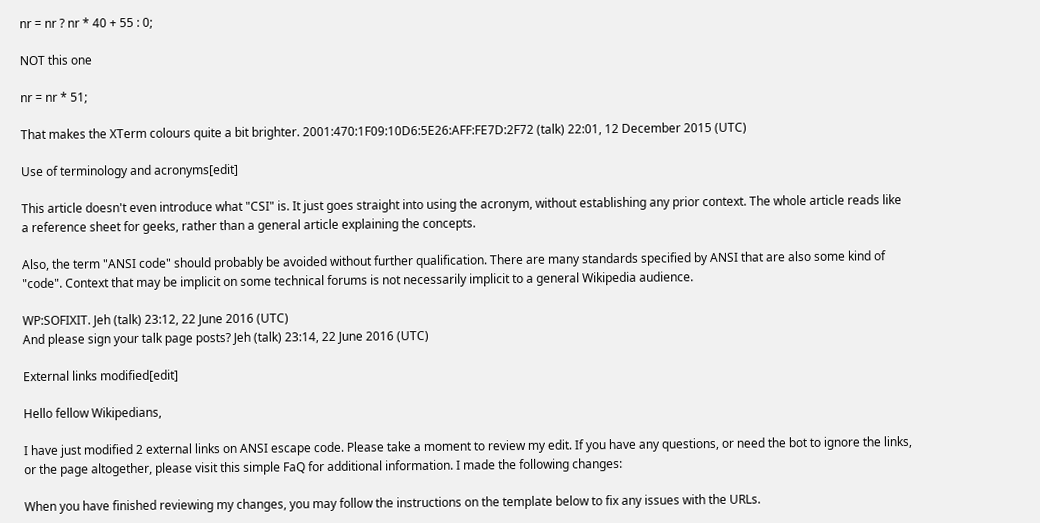nr = nr ? nr * 40 + 55 : 0;

NOT this one

nr = nr * 51;

That makes the XTerm colours quite a bit brighter. 2001:470:1F09:10D6:5E26:AFF:FE7D:2F72 (talk) 22:01, 12 December 2015 (UTC)

Use of terminology and acronyms[edit]

This article doesn't even introduce what "CSI" is. It just goes straight into using the acronym, without establishing any prior context. The whole article reads like a reference sheet for geeks, rather than a general article explaining the concepts.

Also, the term "ANSI code" should probably be avoided without further qualification. There are many standards specified by ANSI that are also some kind of "code". Context that may be implicit on some technical forums is not necessarily implicit to a general Wikipedia audience.

WP:SOFIXIT. Jeh (talk) 23:12, 22 June 2016 (UTC)
And please sign your talk page posts? Jeh (talk) 23:14, 22 June 2016 (UTC)

External links modified[edit]

Hello fellow Wikipedians,

I have just modified 2 external links on ANSI escape code. Please take a moment to review my edit. If you have any questions, or need the bot to ignore the links, or the page altogether, please visit this simple FaQ for additional information. I made the following changes:

When you have finished reviewing my changes, you may follow the instructions on the template below to fix any issues with the URLs.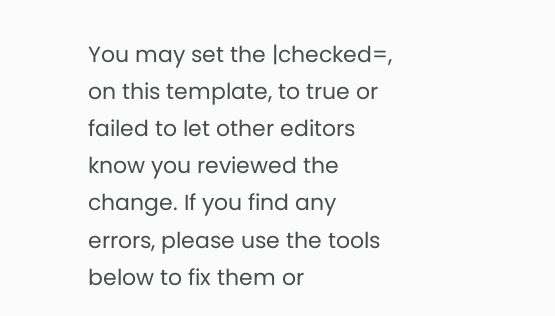You may set the |checked=, on this template, to true or failed to let other editors know you reviewed the change. If you find any errors, please use the tools below to fix them or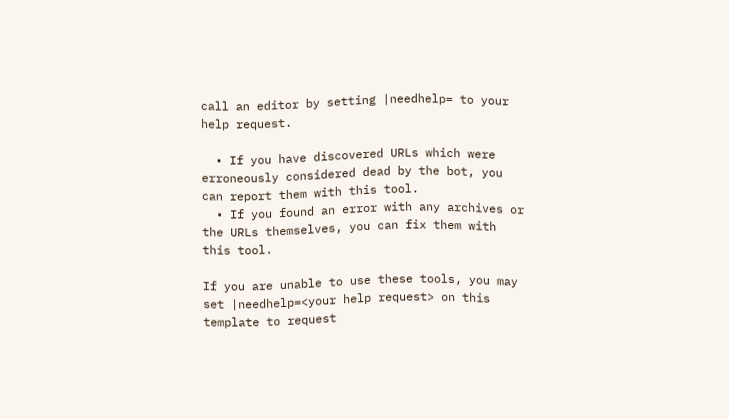call an editor by setting |needhelp= to your help request.

  • If you have discovered URLs which were erroneously considered dead by the bot, you can report them with this tool.
  • If you found an error with any archives or the URLs themselves, you can fix them with this tool.

If you are unable to use these tools, you may set |needhelp=<your help request> on this template to request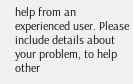help from an experienced user. Please include details about your problem, to help other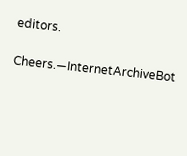editors.

Cheers.—InternetArchiveBot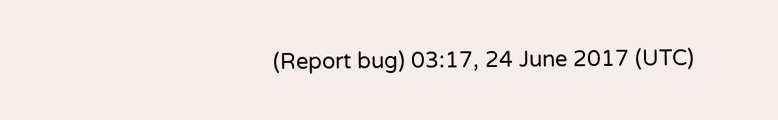(Report bug) 03:17, 24 June 2017 (UTC)